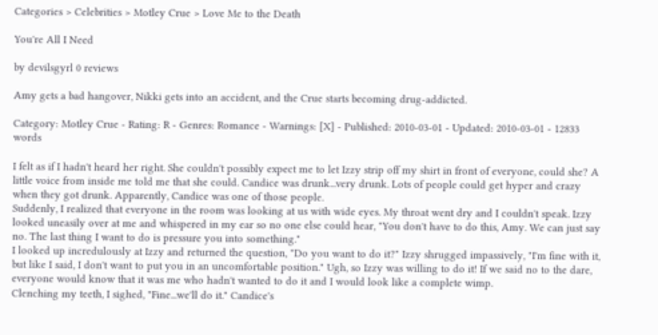Categories > Celebrities > Motley Crue > Love Me to the Death

You're All I Need

by devilsgyrl 0 reviews

Amy gets a bad hangover, Nikki gets into an accident, and the Crue starts becoming drug-addicted.

Category: Motley Crue - Rating: R - Genres: Romance - Warnings: [X] - Published: 2010-03-01 - Updated: 2010-03-01 - 12833 words

I felt as if I hadn't heard her right. She couldn't possibly expect me to let Izzy strip off my shirt in front of everyone, could she? A little voice from inside me told me that she could. Candice was drunk...very drunk. Lots of people could get hyper and crazy when they got drunk. Apparently, Candice was one of those people.
Suddenly, I realized that everyone in the room was looking at us with wide eyes. My throat went dry and I couldn't speak. Izzy looked uneasily over at me and whispered in my ear so no one else could hear, "You don't have to do this, Amy. We can just say no. The last thing I want to do is pressure you into something."
I looked up incredulously at Izzy and returned the question, "Do you want to do it?" Izzy shrugged impassively, "I'm fine with it, but like I said, I don't want to put you in an uncomfortable position." Ugh, so Izzy was willing to do it! If we said no to the dare, everyone would know that it was me who hadn't wanted to do it and I would look like a complete wimp.
Clenching my teeth, I sighed, "Fine...we'll do it." Candice's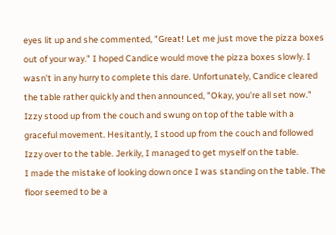eyes lit up and she commented, "Great! Let me just move the pizza boxes out of your way." I hoped Candice would move the pizza boxes slowly. I wasn't in any hurry to complete this dare. Unfortunately, Candice cleared the table rather quickly and then announced, "Okay, you're all set now." Izzy stood up from the couch and swung on top of the table with a graceful movement. Hesitantly, I stood up from the couch and followed Izzy over to the table. Jerkily, I managed to get myself on the table.
I made the mistake of looking down once I was standing on the table. The floor seemed to be a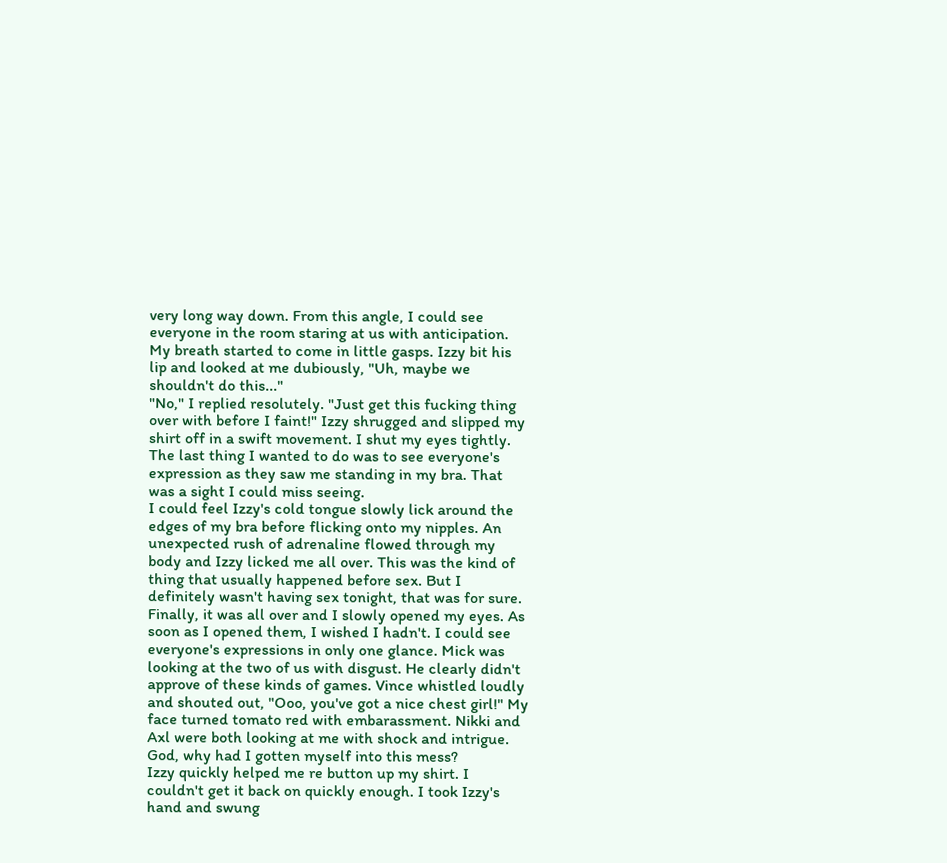very long way down. From this angle, I could see everyone in the room staring at us with anticipation. My breath started to come in little gasps. Izzy bit his lip and looked at me dubiously, "Uh, maybe we shouldn't do this..."
"No," I replied resolutely. "Just get this fucking thing over with before I faint!" Izzy shrugged and slipped my shirt off in a swift movement. I shut my eyes tightly. The last thing I wanted to do was to see everyone's expression as they saw me standing in my bra. That was a sight I could miss seeing.
I could feel Izzy's cold tongue slowly lick around the edges of my bra before flicking onto my nipples. An unexpected rush of adrenaline flowed through my body and Izzy licked me all over. This was the kind of thing that usually happened before sex. But I definitely wasn't having sex tonight, that was for sure.
Finally, it was all over and I slowly opened my eyes. As soon as I opened them, I wished I hadn't. I could see everyone's expressions in only one glance. Mick was looking at the two of us with disgust. He clearly didn't approve of these kinds of games. Vince whistled loudly and shouted out, "Ooo, you've got a nice chest girl!" My face turned tomato red with embarassment. Nikki and Axl were both looking at me with shock and intrigue. God, why had I gotten myself into this mess?
Izzy quickly helped me re button up my shirt. I couldn't get it back on quickly enough. I took Izzy's hand and swung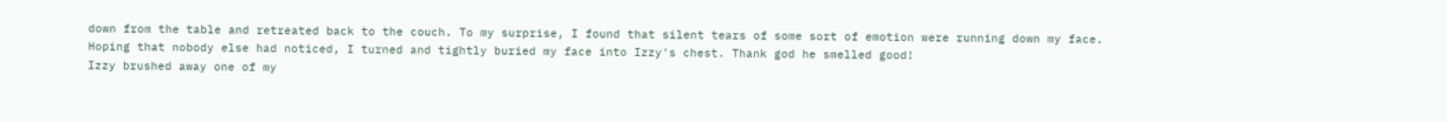down from the table and retreated back to the couch. To my surprise, I found that silent tears of some sort of emotion were running down my face. Hoping that nobody else had noticed, I turned and tightly buried my face into Izzy's chest. Thank god he smelled good!
Izzy brushed away one of my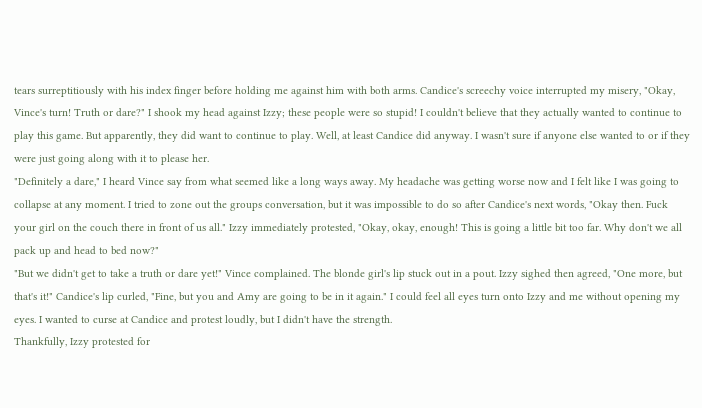tears surreptitiously with his index finger before holding me against him with both arms. Candice's screechy voice interrupted my misery, "Okay, Vince's turn! Truth or dare?" I shook my head against Izzy; these people were so stupid! I couldn't believe that they actually wanted to continue to play this game. But apparently, they did want to continue to play. Well, at least Candice did anyway. I wasn't sure if anyone else wanted to or if they were just going along with it to please her.
"Definitely a dare," I heard Vince say from what seemed like a long ways away. My headache was getting worse now and I felt like I was going to collapse at any moment. I tried to zone out the groups conversation, but it was impossible to do so after Candice's next words, "Okay then. Fuck your girl on the couch there in front of us all." Izzy immediately protested, "Okay, okay, enough! This is going a little bit too far. Why don't we all pack up and head to bed now?"
"But we didn't get to take a truth or dare yet!" Vince complained. The blonde girl's lip stuck out in a pout. Izzy sighed then agreed, "One more, but that's it!" Candice's lip curled, "Fine, but you and Amy are going to be in it again." I could feel all eyes turn onto Izzy and me without opening my eyes. I wanted to curse at Candice and protest loudly, but I didn't have the strength.
Thankfully, Izzy protested for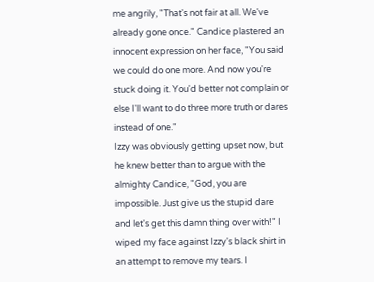me angrily, "That's not fair at all. We've already gone once." Candice plastered an innocent expression on her face, "You said we could do one more. And now you're stuck doing it. You'd better not complain or else I'll want to do three more truth or dares instead of one."
Izzy was obviously getting upset now, but he knew better than to argue with the almighty Candice, "God, you are impossible. Just give us the stupid dare and let's get this damn thing over with!" I wiped my face against Izzy's black shirt in an attempt to remove my tears. I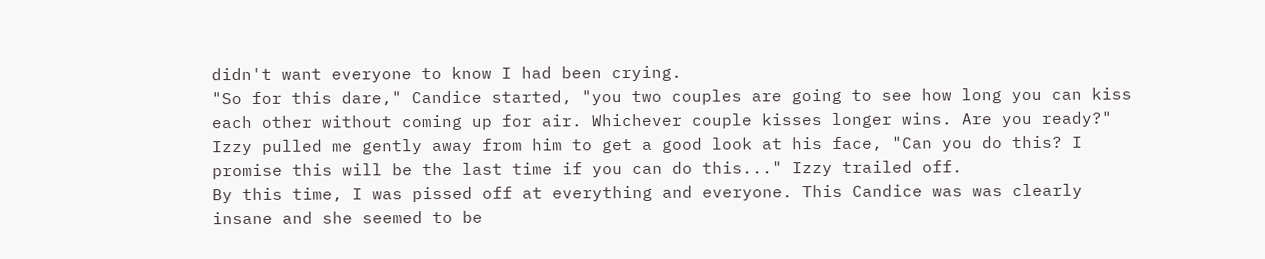didn't want everyone to know I had been crying.
"So for this dare," Candice started, "you two couples are going to see how long you can kiss each other without coming up for air. Whichever couple kisses longer wins. Are you ready?" Izzy pulled me gently away from him to get a good look at his face, "Can you do this? I promise this will be the last time if you can do this..." Izzy trailed off.
By this time, I was pissed off at everything and everyone. This Candice was was clearly insane and she seemed to be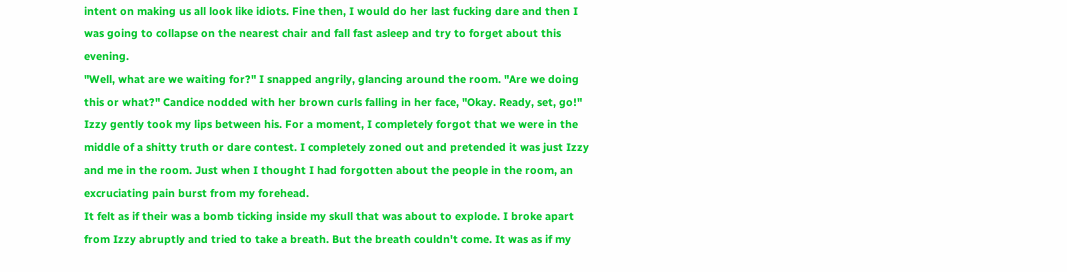intent on making us all look like idiots. Fine then, I would do her last fucking dare and then I was going to collapse on the nearest chair and fall fast asleep and try to forget about this evening.
"Well, what are we waiting for?" I snapped angrily, glancing around the room. "Are we doing this or what?" Candice nodded with her brown curls falling in her face, "Okay. Ready, set, go!" Izzy gently took my lips between his. For a moment, I completely forgot that we were in the middle of a shitty truth or dare contest. I completely zoned out and pretended it was just Izzy and me in the room. Just when I thought I had forgotten about the people in the room, an excruciating pain burst from my forehead.
It felt as if their was a bomb ticking inside my skull that was about to explode. I broke apart from Izzy abruptly and tried to take a breath. But the breath couldn't come. It was as if my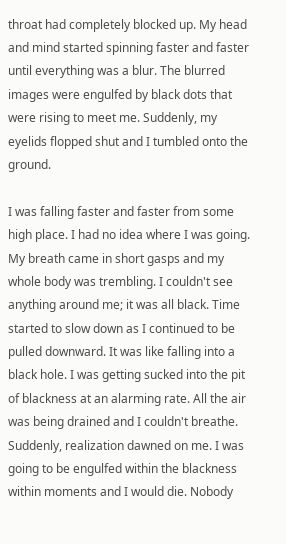throat had completely blocked up. My head and mind started spinning faster and faster until everything was a blur. The blurred images were engulfed by black dots that were rising to meet me. Suddenly, my eyelids flopped shut and I tumbled onto the ground.

I was falling faster and faster from some high place. I had no idea where I was going. My breath came in short gasps and my whole body was trembling. I couldn't see anything around me; it was all black. Time started to slow down as I continued to be pulled downward. It was like falling into a black hole. I was getting sucked into the pit of blackness at an alarming rate. All the air was being drained and I couldn't breathe. Suddenly, realization dawned on me. I was going to be engulfed within the blackness within moments and I would die. Nobody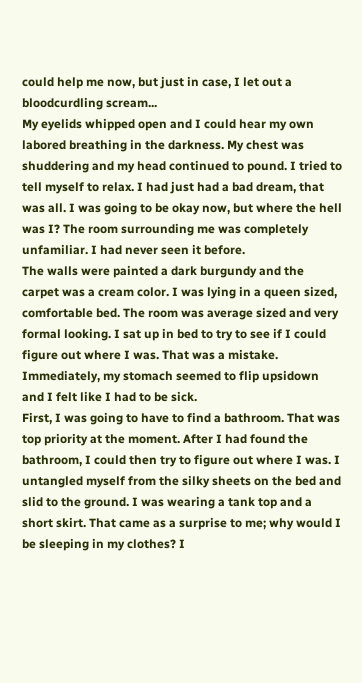could help me now, but just in case, I let out a bloodcurdling scream...
My eyelids whipped open and I could hear my own labored breathing in the darkness. My chest was shuddering and my head continued to pound. I tried to tell myself to relax. I had just had a bad dream, that was all. I was going to be okay now, but where the hell was I? The room surrounding me was completely unfamiliar. I had never seen it before.
The walls were painted a dark burgundy and the carpet was a cream color. I was lying in a queen sized, comfortable bed. The room was average sized and very formal looking. I sat up in bed to try to see if I could figure out where I was. That was a mistake. Immediately, my stomach seemed to flip upsidown and I felt like I had to be sick.
First, I was going to have to find a bathroom. That was top priority at the moment. After I had found the bathroom, I could then try to figure out where I was. I untangled myself from the silky sheets on the bed and slid to the ground. I was wearing a tank top and a short skirt. That came as a surprise to me; why would I be sleeping in my clothes? I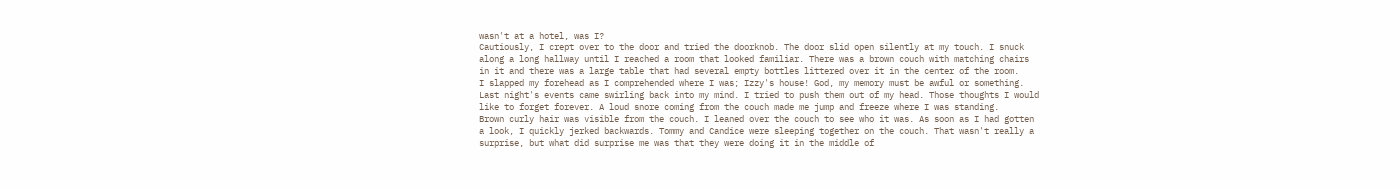wasn't at a hotel, was I?
Cautiously, I crept over to the door and tried the doorknob. The door slid open silently at my touch. I snuck along a long hallway until I reached a room that looked familiar. There was a brown couch with matching chairs in it and there was a large table that had several empty bottles littered over it in the center of the room.
I slapped my forehead as I comprehended where I was; Izzy's house! God, my memory must be awful or something. Last night's events came swirling back into my mind. I tried to push them out of my head. Those thoughts I would like to forget forever. A loud snore coming from the couch made me jump and freeze where I was standing.
Brown curly hair was visible from the couch. I leaned over the couch to see who it was. As soon as I had gotten a look, I quickly jerked backwards. Tommy and Candice were sleeping together on the couch. That wasn't really a surprise, but what did surprise me was that they were doing it in the middle of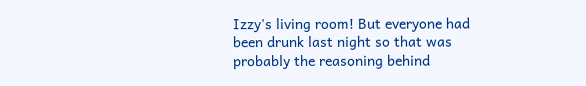Izzy's living room! But everyone had been drunk last night so that was probably the reasoning behind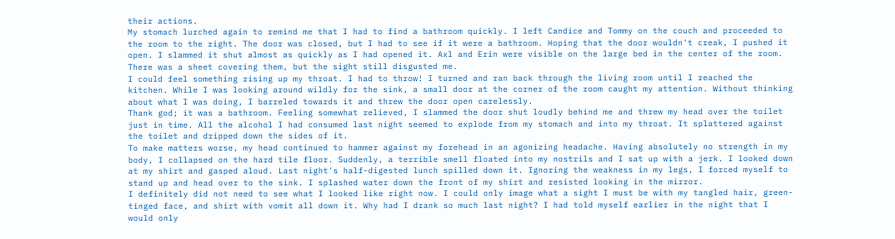their actions.
My stomach lurched again to remind me that I had to find a bathroom quickly. I left Candice and Tommy on the couch and proceeded to the room to the right. The door was closed, but I had to see if it were a bathroom. Hoping that the door wouldn't creak, I pushed it open. I slammed it shut almost as quickly as I had opened it. Axl and Erin were visible on the large bed in the center of the room. There was a sheet covering them, but the sight still disgusted me.
I could feel something rising up my throat. I had to throw! I turned and ran back through the living room until I reached the kitchen. While I was looking around wildly for the sink, a small door at the corner of the room caught my attention. Without thinking about what I was doing, I barreled towards it and threw the door open carelessly.
Thank god; it was a bathroom. Feeling somewhat relieved, I slammed the door shut loudly behind me and threw my head over the toilet just in time. All the alcohol I had consumed last night seemed to explode from my stomach and into my throat. It splattered against the toilet and dripped down the sides of it.
To make matters worse, my head continued to hammer against my forehead in an agonizing headache. Having absolutely no strength in my body, I collapsed on the hard tile floor. Suddenly, a terrible smell floated into my nostrils and I sat up with a jerk. I looked down at my shirt and gasped aloud. Last night's half-digested lunch spilled down it. Ignoring the weakness in my legs, I forced myself to stand up and head over to the sink. I splashed water down the front of my shirt and resisted looking in the mirror.
I definitely did not need to see what I looked like right now. I could only image what a sight I must be with my tangled hair, green-tinged face, and shirt with vomit all down it. Why had I drank so much last night? I had told myself earlier in the night that I would only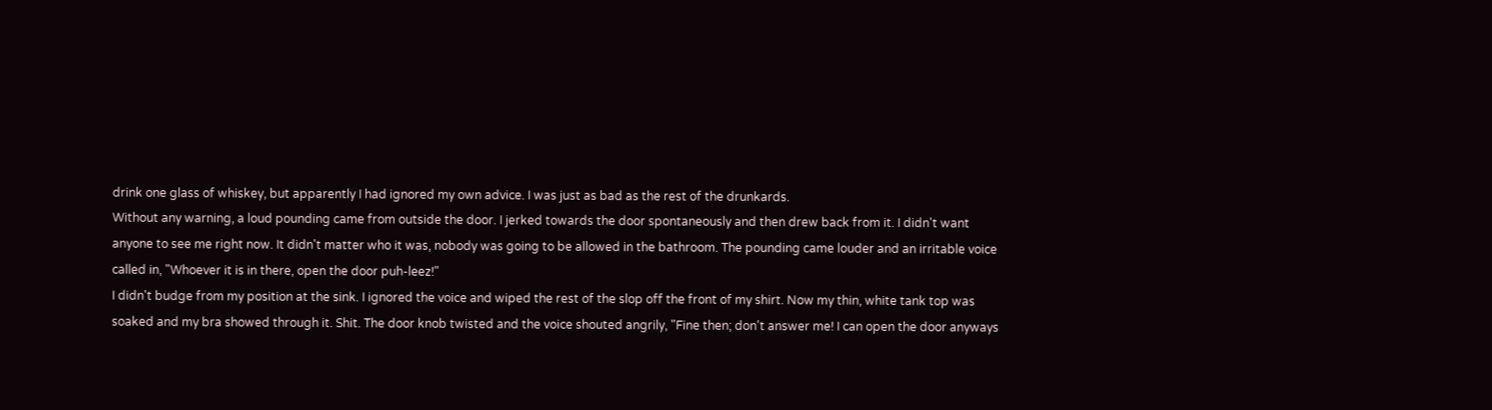drink one glass of whiskey, but apparently I had ignored my own advice. I was just as bad as the rest of the drunkards.
Without any warning, a loud pounding came from outside the door. I jerked towards the door spontaneously and then drew back from it. I didn't want anyone to see me right now. It didn't matter who it was, nobody was going to be allowed in the bathroom. The pounding came louder and an irritable voice called in, "Whoever it is in there, open the door puh-leez!"
I didn't budge from my position at the sink. I ignored the voice and wiped the rest of the slop off the front of my shirt. Now my thin, white tank top was soaked and my bra showed through it. Shit. The door knob twisted and the voice shouted angrily, "Fine then; don't answer me! I can open the door anyways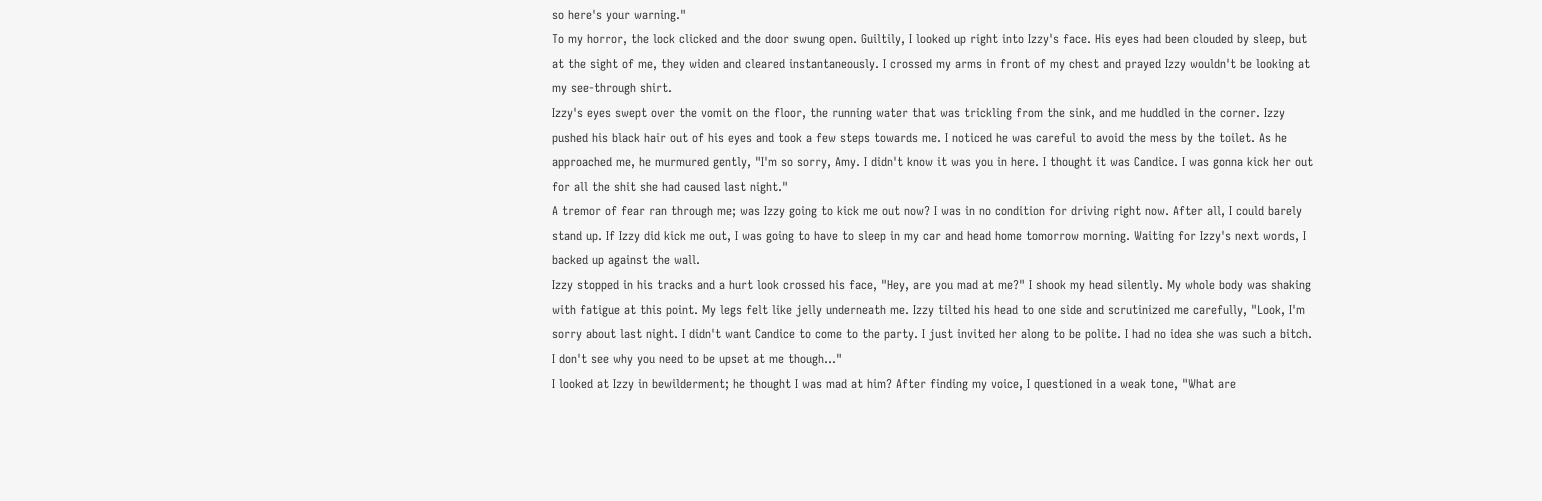so here's your warning."
To my horror, the lock clicked and the door swung open. Guiltily, I looked up right into Izzy's face. His eyes had been clouded by sleep, but at the sight of me, they widen and cleared instantaneously. I crossed my arms in front of my chest and prayed Izzy wouldn't be looking at my see-through shirt.
Izzy's eyes swept over the vomit on the floor, the running water that was trickling from the sink, and me huddled in the corner. Izzy pushed his black hair out of his eyes and took a few steps towards me. I noticed he was careful to avoid the mess by the toilet. As he approached me, he murmured gently, "I'm so sorry, Amy. I didn't know it was you in here. I thought it was Candice. I was gonna kick her out for all the shit she had caused last night."
A tremor of fear ran through me; was Izzy going to kick me out now? I was in no condition for driving right now. After all, I could barely stand up. If Izzy did kick me out, I was going to have to sleep in my car and head home tomorrow morning. Waiting for Izzy's next words, I backed up against the wall.
Izzy stopped in his tracks and a hurt look crossed his face, "Hey, are you mad at me?" I shook my head silently. My whole body was shaking with fatigue at this point. My legs felt like jelly underneath me. Izzy tilted his head to one side and scrutinized me carefully, "Look, I'm sorry about last night. I didn't want Candice to come to the party. I just invited her along to be polite. I had no idea she was such a bitch. I don't see why you need to be upset at me though..."
I looked at Izzy in bewilderment; he thought I was mad at him? After finding my voice, I questioned in a weak tone, "What are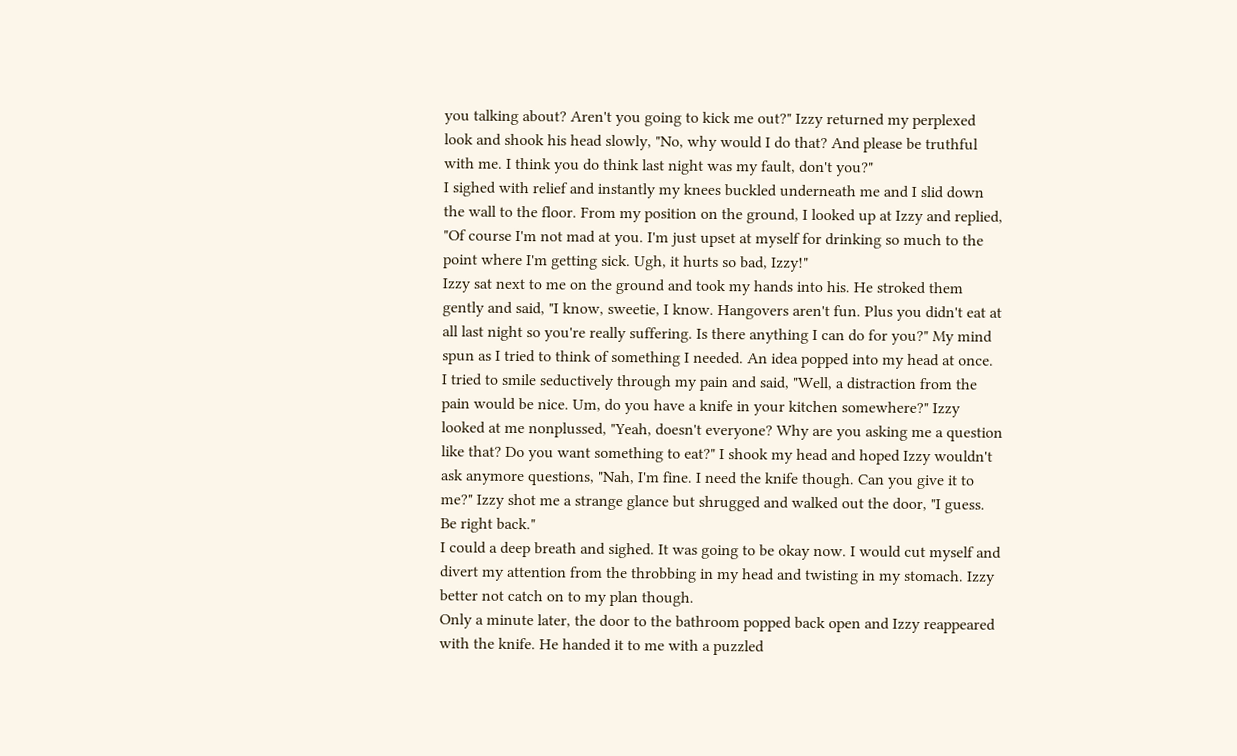you talking about? Aren't you going to kick me out?" Izzy returned my perplexed look and shook his head slowly, "No, why would I do that? And please be truthful with me. I think you do think last night was my fault, don't you?"
I sighed with relief and instantly my knees buckled underneath me and I slid down the wall to the floor. From my position on the ground, I looked up at Izzy and replied, "Of course I'm not mad at you. I'm just upset at myself for drinking so much to the point where I'm getting sick. Ugh, it hurts so bad, Izzy!"
Izzy sat next to me on the ground and took my hands into his. He stroked them gently and said, "I know, sweetie, I know. Hangovers aren't fun. Plus you didn't eat at all last night so you're really suffering. Is there anything I can do for you?" My mind spun as I tried to think of something I needed. An idea popped into my head at once.
I tried to smile seductively through my pain and said, "Well, a distraction from the pain would be nice. Um, do you have a knife in your kitchen somewhere?" Izzy looked at me nonplussed, "Yeah, doesn't everyone? Why are you asking me a question like that? Do you want something to eat?" I shook my head and hoped Izzy wouldn't ask anymore questions, "Nah, I'm fine. I need the knife though. Can you give it to me?" Izzy shot me a strange glance but shrugged and walked out the door, "I guess. Be right back."
I could a deep breath and sighed. It was going to be okay now. I would cut myself and divert my attention from the throbbing in my head and twisting in my stomach. Izzy better not catch on to my plan though.
Only a minute later, the door to the bathroom popped back open and Izzy reappeared with the knife. He handed it to me with a puzzled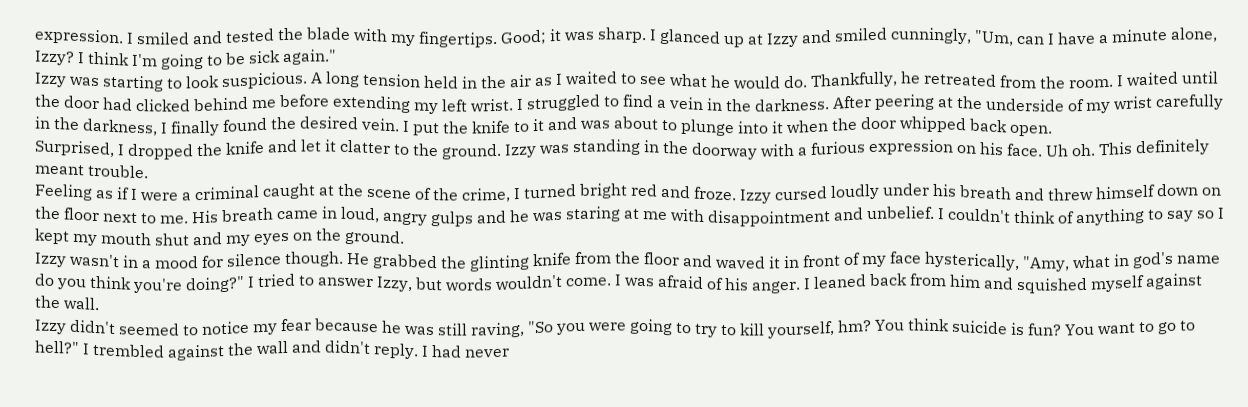expression. I smiled and tested the blade with my fingertips. Good; it was sharp. I glanced up at Izzy and smiled cunningly, "Um, can I have a minute alone, Izzy? I think I'm going to be sick again."
Izzy was starting to look suspicious. A long tension held in the air as I waited to see what he would do. Thankfully, he retreated from the room. I waited until the door had clicked behind me before extending my left wrist. I struggled to find a vein in the darkness. After peering at the underside of my wrist carefully in the darkness, I finally found the desired vein. I put the knife to it and was about to plunge into it when the door whipped back open.
Surprised, I dropped the knife and let it clatter to the ground. Izzy was standing in the doorway with a furious expression on his face. Uh oh. This definitely meant trouble.
Feeling as if I were a criminal caught at the scene of the crime, I turned bright red and froze. Izzy cursed loudly under his breath and threw himself down on the floor next to me. His breath came in loud, angry gulps and he was staring at me with disappointment and unbelief. I couldn't think of anything to say so I kept my mouth shut and my eyes on the ground.
Izzy wasn't in a mood for silence though. He grabbed the glinting knife from the floor and waved it in front of my face hysterically, "Amy, what in god's name do you think you're doing?" I tried to answer Izzy, but words wouldn't come. I was afraid of his anger. I leaned back from him and squished myself against the wall.
Izzy didn't seemed to notice my fear because he was still raving, "So you were going to try to kill yourself, hm? You think suicide is fun? You want to go to hell?" I trembled against the wall and didn't reply. I had never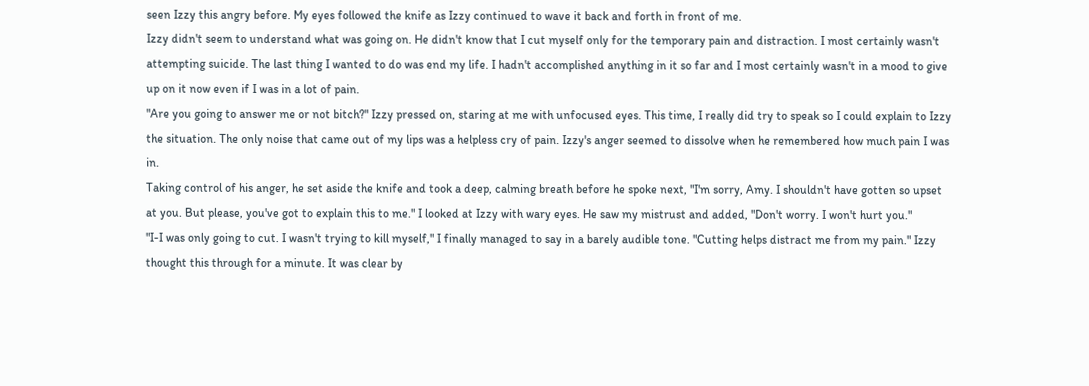seen Izzy this angry before. My eyes followed the knife as Izzy continued to wave it back and forth in front of me.
Izzy didn't seem to understand what was going on. He didn't know that I cut myself only for the temporary pain and distraction. I most certainly wasn't attempting suicide. The last thing I wanted to do was end my life. I hadn't accomplished anything in it so far and I most certainly wasn't in a mood to give up on it now even if I was in a lot of pain.
"Are you going to answer me or not bitch?" Izzy pressed on, staring at me with unfocused eyes. This time, I really did try to speak so I could explain to Izzy the situation. The only noise that came out of my lips was a helpless cry of pain. Izzy's anger seemed to dissolve when he remembered how much pain I was in.
Taking control of his anger, he set aside the knife and took a deep, calming breath before he spoke next, "I'm sorry, Amy. I shouldn't have gotten so upset at you. But please, you've got to explain this to me." I looked at Izzy with wary eyes. He saw my mistrust and added, "Don't worry. I won't hurt you."
"I-I was only going to cut. I wasn't trying to kill myself," I finally managed to say in a barely audible tone. "Cutting helps distract me from my pain." Izzy thought this through for a minute. It was clear by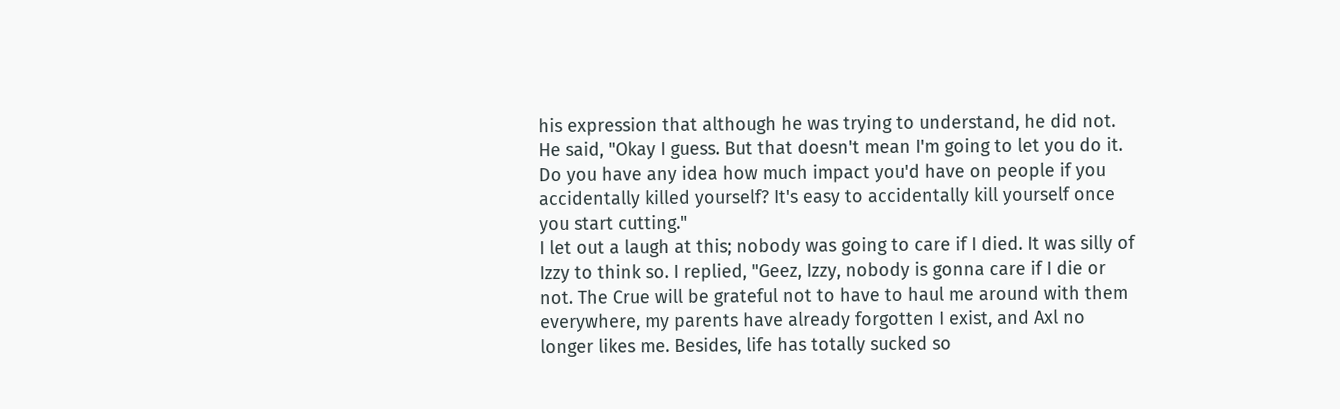his expression that although he was trying to understand, he did not. He said, "Okay I guess. But that doesn't mean I'm going to let you do it. Do you have any idea how much impact you'd have on people if you accidentally killed yourself? It's easy to accidentally kill yourself once you start cutting."
I let out a laugh at this; nobody was going to care if I died. It was silly of Izzy to think so. I replied, "Geez, Izzy, nobody is gonna care if I die or not. The Crue will be grateful not to have to haul me around with them everywhere, my parents have already forgotten I exist, and Axl no longer likes me. Besides, life has totally sucked so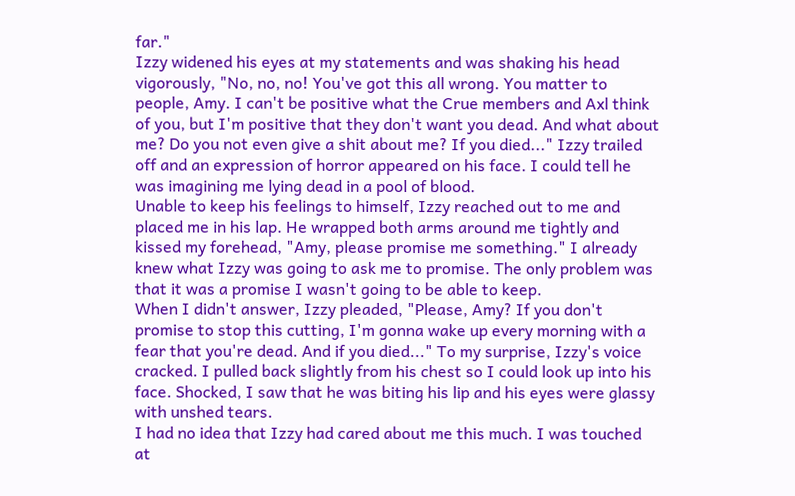far."
Izzy widened his eyes at my statements and was shaking his head vigorously, "No, no, no! You've got this all wrong. You matter to people, Amy. I can't be positive what the Crue members and Axl think of you, but I'm positive that they don't want you dead. And what about me? Do you not even give a shit about me? If you died..." Izzy trailed off and an expression of horror appeared on his face. I could tell he was imagining me lying dead in a pool of blood.
Unable to keep his feelings to himself, Izzy reached out to me and placed me in his lap. He wrapped both arms around me tightly and kissed my forehead, "Amy, please promise me something." I already knew what Izzy was going to ask me to promise. The only problem was that it was a promise I wasn't going to be able to keep.
When I didn't answer, Izzy pleaded, "Please, Amy? If you don't promise to stop this cutting, I'm gonna wake up every morning with a fear that you're dead. And if you died..." To my surprise, Izzy's voice cracked. I pulled back slightly from his chest so I could look up into his face. Shocked, I saw that he was biting his lip and his eyes were glassy with unshed tears.
I had no idea that Izzy had cared about me this much. I was touched at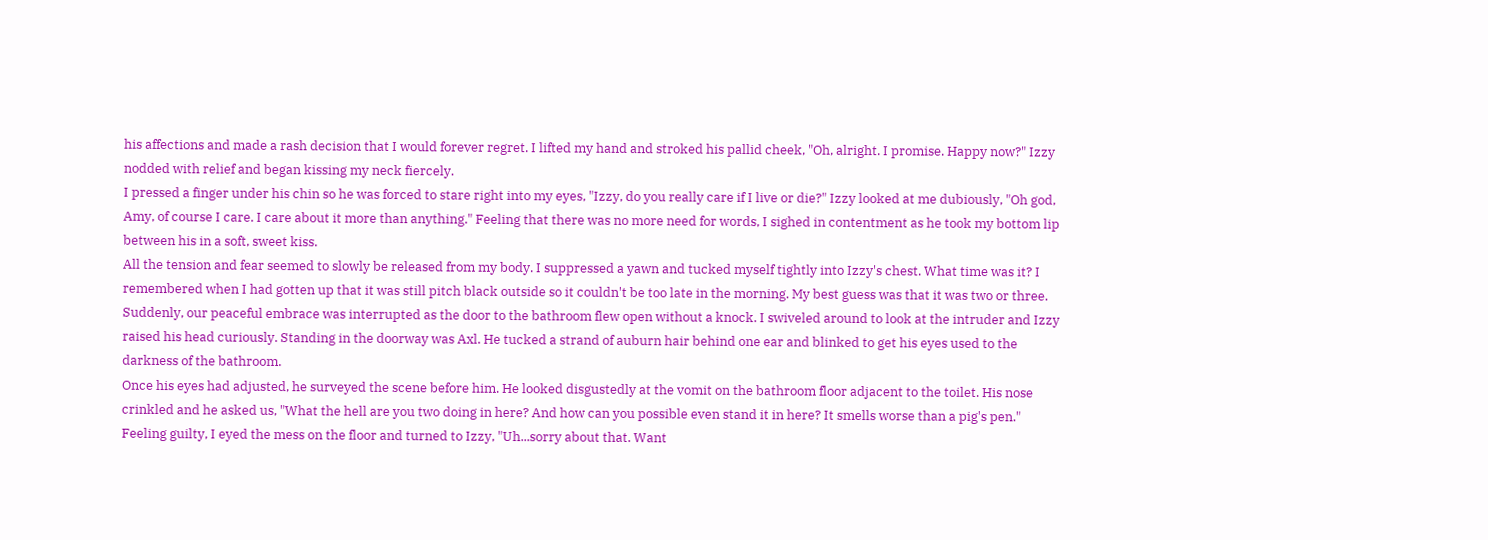his affections and made a rash decision that I would forever regret. I lifted my hand and stroked his pallid cheek, "Oh, alright. I promise. Happy now?" Izzy nodded with relief and began kissing my neck fiercely.
I pressed a finger under his chin so he was forced to stare right into my eyes, "Izzy, do you really care if I live or die?" Izzy looked at me dubiously, "Oh god, Amy, of course I care. I care about it more than anything." Feeling that there was no more need for words, I sighed in contentment as he took my bottom lip between his in a soft, sweet kiss.
All the tension and fear seemed to slowly be released from my body. I suppressed a yawn and tucked myself tightly into Izzy's chest. What time was it? I remembered when I had gotten up that it was still pitch black outside so it couldn't be too late in the morning. My best guess was that it was two or three.
Suddenly, our peaceful embrace was interrupted as the door to the bathroom flew open without a knock. I swiveled around to look at the intruder and Izzy raised his head curiously. Standing in the doorway was Axl. He tucked a strand of auburn hair behind one ear and blinked to get his eyes used to the darkness of the bathroom.
Once his eyes had adjusted, he surveyed the scene before him. He looked disgustedly at the vomit on the bathroom floor adjacent to the toilet. His nose crinkled and he asked us, "What the hell are you two doing in here? And how can you possible even stand it in here? It smells worse than a pig's pen."
Feeling guilty, I eyed the mess on the floor and turned to Izzy, "Uh...sorry about that. Want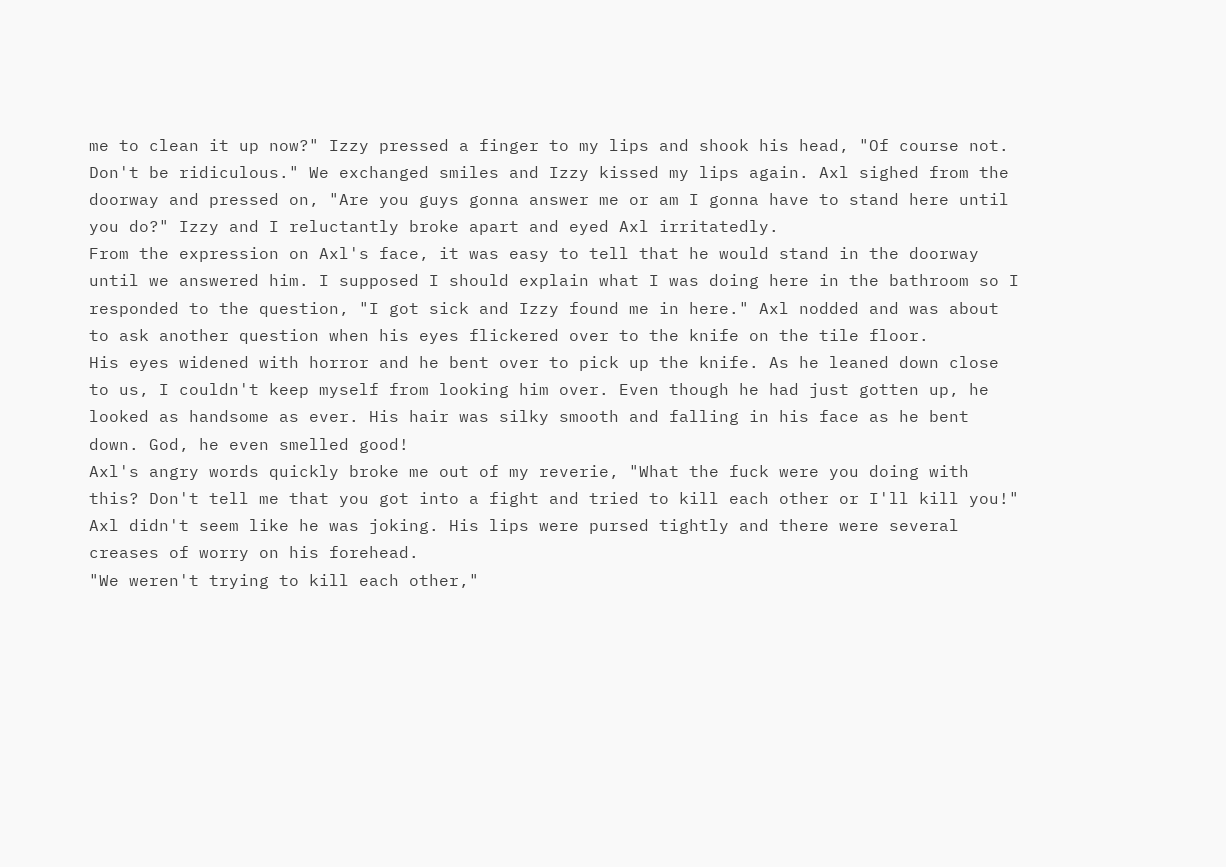me to clean it up now?" Izzy pressed a finger to my lips and shook his head, "Of course not. Don't be ridiculous." We exchanged smiles and Izzy kissed my lips again. Axl sighed from the doorway and pressed on, "Are you guys gonna answer me or am I gonna have to stand here until you do?" Izzy and I reluctantly broke apart and eyed Axl irritatedly.
From the expression on Axl's face, it was easy to tell that he would stand in the doorway until we answered him. I supposed I should explain what I was doing here in the bathroom so I responded to the question, "I got sick and Izzy found me in here." Axl nodded and was about to ask another question when his eyes flickered over to the knife on the tile floor.
His eyes widened with horror and he bent over to pick up the knife. As he leaned down close to us, I couldn't keep myself from looking him over. Even though he had just gotten up, he looked as handsome as ever. His hair was silky smooth and falling in his face as he bent down. God, he even smelled good!
Axl's angry words quickly broke me out of my reverie, "What the fuck were you doing with this? Don't tell me that you got into a fight and tried to kill each other or I'll kill you!" Axl didn't seem like he was joking. His lips were pursed tightly and there were several creases of worry on his forehead.
"We weren't trying to kill each other,"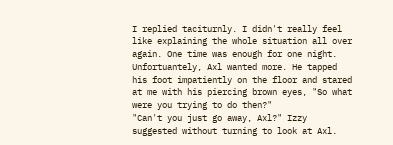I replied taciturnly. I didn't really feel like explaining the whole situation all over again. One time was enough for one night. Unfortuantely, Axl wanted more. He tapped his foot impatiently on the floor and stared at me with his piercing brown eyes, "So what were you trying to do then?"
"Can't you just go away, Axl?" Izzy suggested without turning to look at Axl.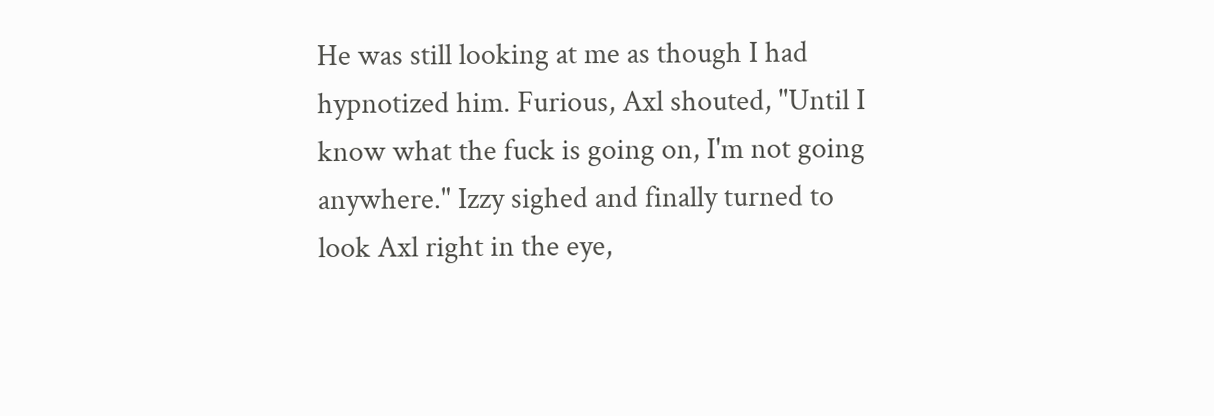He was still looking at me as though I had hypnotized him. Furious, Axl shouted, "Until I know what the fuck is going on, I'm not going anywhere." Izzy sighed and finally turned to look Axl right in the eye,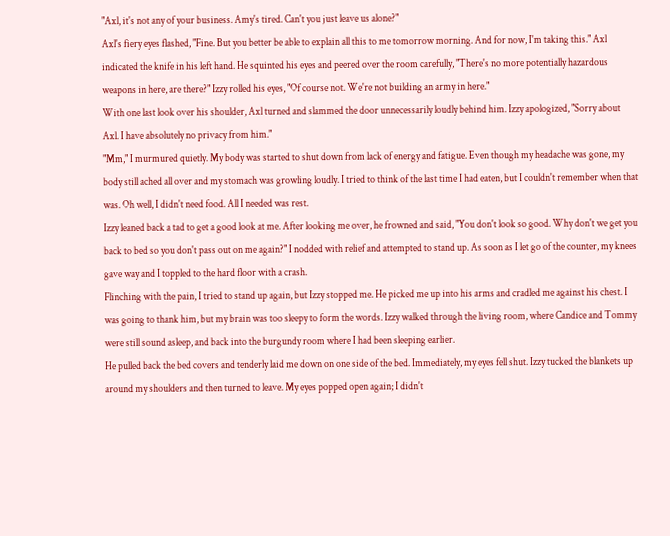"Axl, it's not any of your business. Amy's tired. Can't you just leave us alone?"
Axl's fiery eyes flashed, "Fine. But you better be able to explain all this to me tomorrow morning. And for now, I'm taking this." Axl indicated the knife in his left hand. He squinted his eyes and peered over the room carefully, "There's no more potentially hazardous weapons in here, are there?" Izzy rolled his eyes, "Of course not. We're not building an army in here."
With one last look over his shoulder, Axl turned and slammed the door unnecessarily loudly behind him. Izzy apologized, "Sorry about Axl. I have absolutely no privacy from him."
"Mm," I murmured quietly. My body was started to shut down from lack of energy and fatigue. Even though my headache was gone, my body still ached all over and my stomach was growling loudly. I tried to think of the last time I had eaten, but I couldn't remember when that was. Oh well, I didn't need food. All I needed was rest.
Izzy leaned back a tad to get a good look at me. After looking me over, he frowned and said, "You don't look so good. Why don't we get you back to bed so you don't pass out on me again?" I nodded with relief and attempted to stand up. As soon as I let go of the counter, my knees gave way and I toppled to the hard floor with a crash.
Flinching with the pain, I tried to stand up again, but Izzy stopped me. He picked me up into his arms and cradled me against his chest. I was going to thank him, but my brain was too sleepy to form the words. Izzy walked through the living room, where Candice and Tommy were still sound asleep, and back into the burgundy room where I had been sleeping earlier.
He pulled back the bed covers and tenderly laid me down on one side of the bed. Immediately, my eyes fell shut. Izzy tucked the blankets up around my shoulders and then turned to leave. My eyes popped open again; I didn't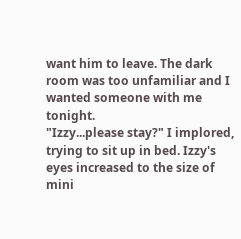want him to leave. The dark room was too unfamiliar and I wanted someone with me tonight.
"Izzy...please stay?" I implored, trying to sit up in bed. Izzy's eyes increased to the size of mini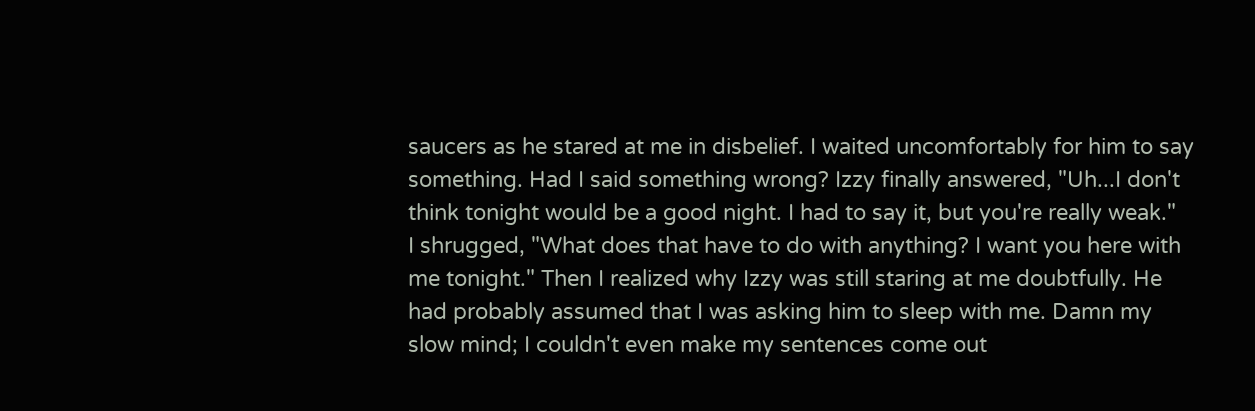saucers as he stared at me in disbelief. I waited uncomfortably for him to say something. Had I said something wrong? Izzy finally answered, "Uh...I don't think tonight would be a good night. I had to say it, but you're really weak."
I shrugged, "What does that have to do with anything? I want you here with me tonight." Then I realized why Izzy was still staring at me doubtfully. He had probably assumed that I was asking him to sleep with me. Damn my slow mind; I couldn't even make my sentences come out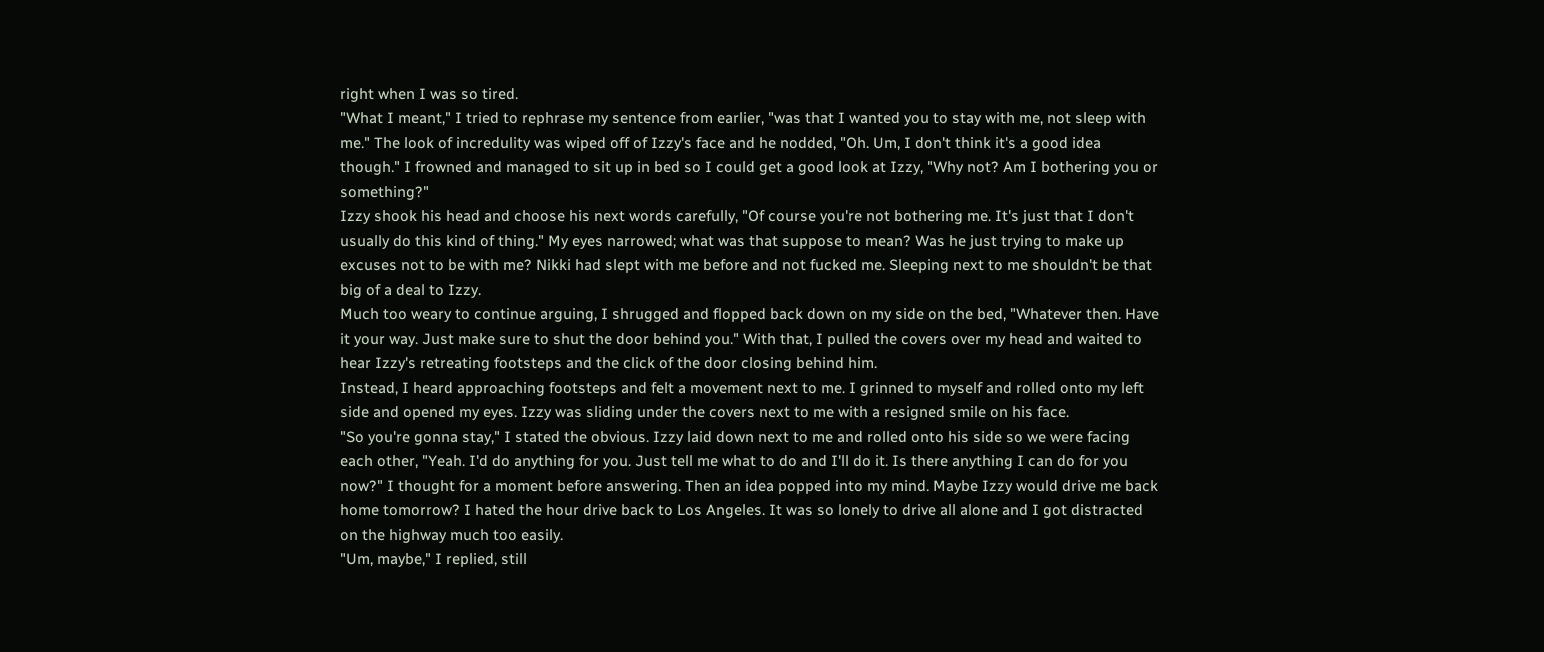right when I was so tired.
"What I meant," I tried to rephrase my sentence from earlier, "was that I wanted you to stay with me, not sleep with me." The look of incredulity was wiped off of Izzy's face and he nodded, "Oh. Um, I don't think it's a good idea though." I frowned and managed to sit up in bed so I could get a good look at Izzy, "Why not? Am I bothering you or something?"
Izzy shook his head and choose his next words carefully, "Of course you're not bothering me. It's just that I don't usually do this kind of thing." My eyes narrowed; what was that suppose to mean? Was he just trying to make up excuses not to be with me? Nikki had slept with me before and not fucked me. Sleeping next to me shouldn't be that big of a deal to Izzy.
Much too weary to continue arguing, I shrugged and flopped back down on my side on the bed, "Whatever then. Have it your way. Just make sure to shut the door behind you." With that, I pulled the covers over my head and waited to hear Izzy's retreating footsteps and the click of the door closing behind him.
Instead, I heard approaching footsteps and felt a movement next to me. I grinned to myself and rolled onto my left side and opened my eyes. Izzy was sliding under the covers next to me with a resigned smile on his face.
"So you're gonna stay," I stated the obvious. Izzy laid down next to me and rolled onto his side so we were facing each other, "Yeah. I'd do anything for you. Just tell me what to do and I'll do it. Is there anything I can do for you now?" I thought for a moment before answering. Then an idea popped into my mind. Maybe Izzy would drive me back home tomorrow? I hated the hour drive back to Los Angeles. It was so lonely to drive all alone and I got distracted on the highway much too easily.
"Um, maybe," I replied, still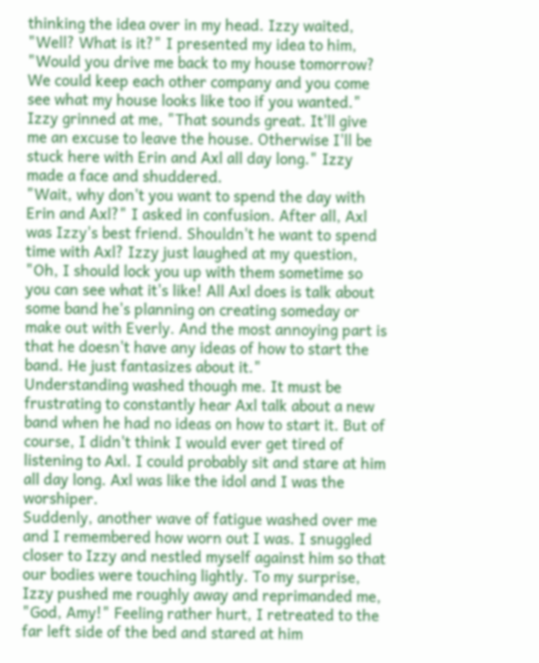thinking the idea over in my head. Izzy waited, "Well? What is it?" I presented my idea to him, "Would you drive me back to my house tomorrow? We could keep each other company and you come see what my house looks like too if you wanted." Izzy grinned at me, "That sounds great. It'll give me an excuse to leave the house. Otherwise I'll be stuck here with Erin and Axl all day long." Izzy made a face and shuddered.
"Wait, why don't you want to spend the day with Erin and Axl?" I asked in confusion. After all, Axl was Izzy's best friend. Shouldn't he want to spend time with Axl? Izzy just laughed at my question, "Oh, I should lock you up with them sometime so you can see what it's like! All Axl does is talk about some band he's planning on creating someday or make out with Everly. And the most annoying part is that he doesn't have any ideas of how to start the band. He just fantasizes about it."
Understanding washed though me. It must be frustrating to constantly hear Axl talk about a new band when he had no ideas on how to start it. But of course, I didn't think I would ever get tired of listening to Axl. I could probably sit and stare at him all day long. Axl was like the idol and I was the worshiper.
Suddenly, another wave of fatigue washed over me and I remembered how worn out I was. I snuggled closer to Izzy and nestled myself against him so that our bodies were touching lightly. To my surprise, Izzy pushed me roughly away and reprimanded me, "God, Amy!" Feeling rather hurt, I retreated to the far left side of the bed and stared at him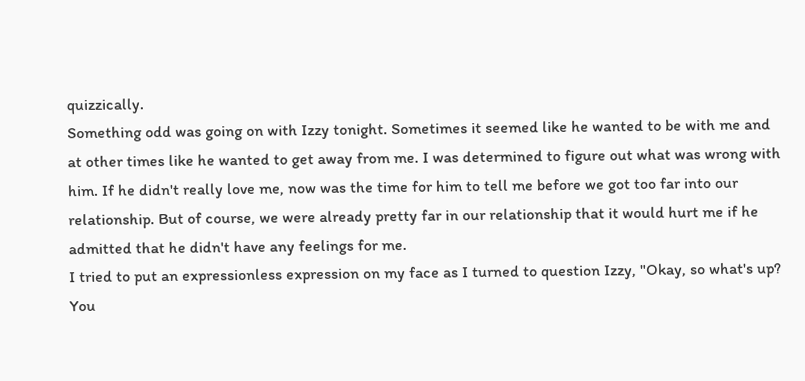quizzically.
Something odd was going on with Izzy tonight. Sometimes it seemed like he wanted to be with me and at other times like he wanted to get away from me. I was determined to figure out what was wrong with him. If he didn't really love me, now was the time for him to tell me before we got too far into our relationship. But of course, we were already pretty far in our relationship that it would hurt me if he admitted that he didn't have any feelings for me.
I tried to put an expressionless expression on my face as I turned to question Izzy, "Okay, so what's up? You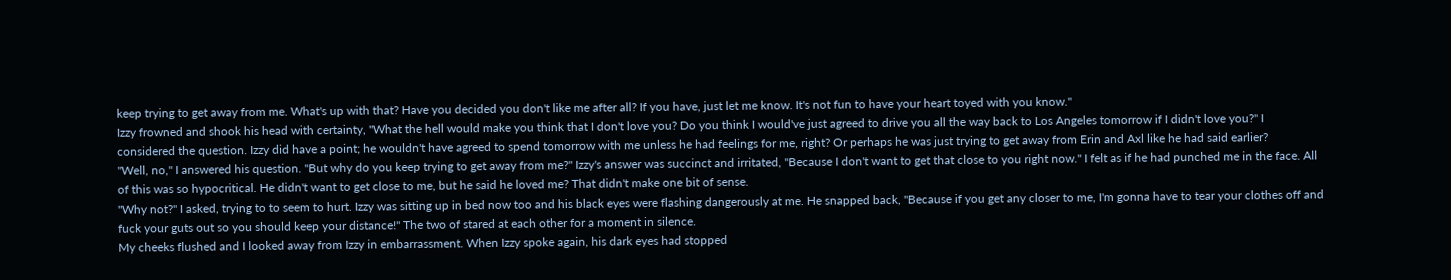keep trying to get away from me. What's up with that? Have you decided you don't like me after all? If you have, just let me know. It's not fun to have your heart toyed with you know."
Izzy frowned and shook his head with certainty, "What the hell would make you think that I don't love you? Do you think I would've just agreed to drive you all the way back to Los Angeles tomorrow if I didn't love you?" I considered the question. Izzy did have a point; he wouldn't have agreed to spend tomorrow with me unless he had feelings for me, right? Or perhaps he was just trying to get away from Erin and Axl like he had said earlier?
"Well, no," I answered his question. "But why do you keep trying to get away from me?" Izzy's answer was succinct and irritated, "Because I don't want to get that close to you right now." I felt as if he had punched me in the face. All of this was so hypocritical. He didn't want to get close to me, but he said he loved me? That didn't make one bit of sense.
"Why not?" I asked, trying to to seem to hurt. Izzy was sitting up in bed now too and his black eyes were flashing dangerously at me. He snapped back, "Because if you get any closer to me, I'm gonna have to tear your clothes off and fuck your guts out so you should keep your distance!" The two of stared at each other for a moment in silence.
My cheeks flushed and I looked away from Izzy in embarrassment. When Izzy spoke again, his dark eyes had stopped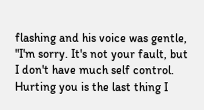flashing and his voice was gentle, "I'm sorry. It's not your fault, but I don't have much self control. Hurting you is the last thing I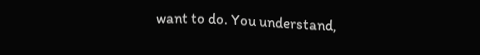want to do. You understand,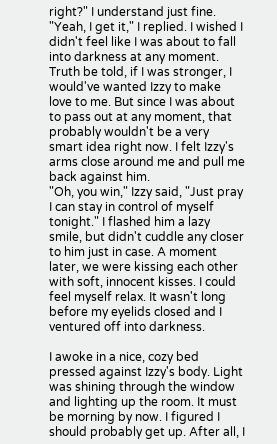right?" I understand just fine.
"Yeah, I get it," I replied. I wished I didn't feel like I was about to fall into darkness at any moment. Truth be told, if I was stronger, I would've wanted Izzy to make love to me. But since I was about to pass out at any moment, that probably wouldn't be a very smart idea right now. I felt Izzy's arms close around me and pull me back against him.
"Oh, you win," Izzy said, "Just pray I can stay in control of myself tonight." I flashed him a lazy smile, but didn't cuddle any closer to him just in case. A moment later, we were kissing each other with soft, innocent kisses. I could feel myself relax. It wasn't long before my eyelids closed and I ventured off into darkness.

I awoke in a nice, cozy bed pressed against Izzy's body. Light was shining through the window and lighting up the room. It must be morning by now. I figured I should probably get up. After all, I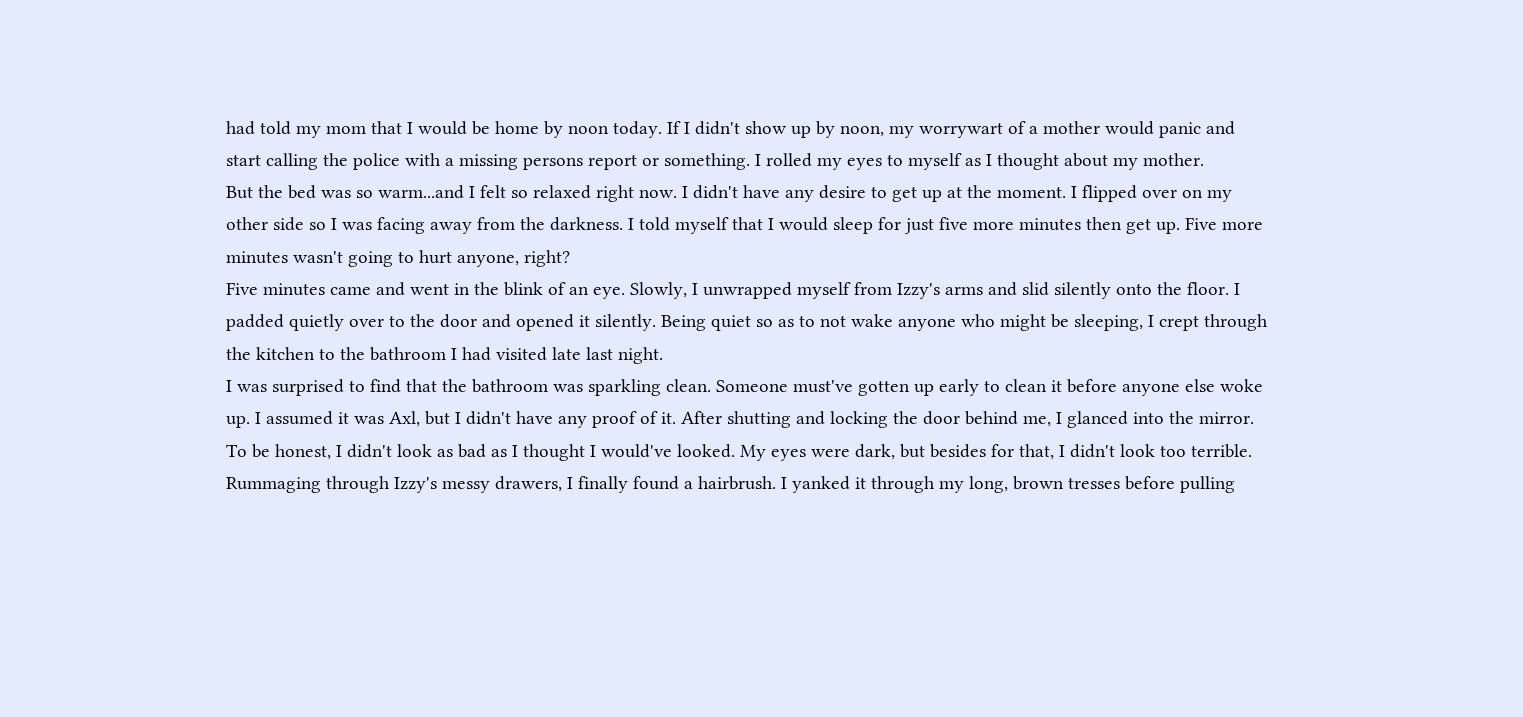had told my mom that I would be home by noon today. If I didn't show up by noon, my worrywart of a mother would panic and start calling the police with a missing persons report or something. I rolled my eyes to myself as I thought about my mother.
But the bed was so warm...and I felt so relaxed right now. I didn't have any desire to get up at the moment. I flipped over on my other side so I was facing away from the darkness. I told myself that I would sleep for just five more minutes then get up. Five more minutes wasn't going to hurt anyone, right?
Five minutes came and went in the blink of an eye. Slowly, I unwrapped myself from Izzy's arms and slid silently onto the floor. I padded quietly over to the door and opened it silently. Being quiet so as to not wake anyone who might be sleeping, I crept through the kitchen to the bathroom I had visited late last night.
I was surprised to find that the bathroom was sparkling clean. Someone must've gotten up early to clean it before anyone else woke up. I assumed it was Axl, but I didn't have any proof of it. After shutting and locking the door behind me, I glanced into the mirror. To be honest, I didn't look as bad as I thought I would've looked. My eyes were dark, but besides for that, I didn't look too terrible. Rummaging through Izzy's messy drawers, I finally found a hairbrush. I yanked it through my long, brown tresses before pulling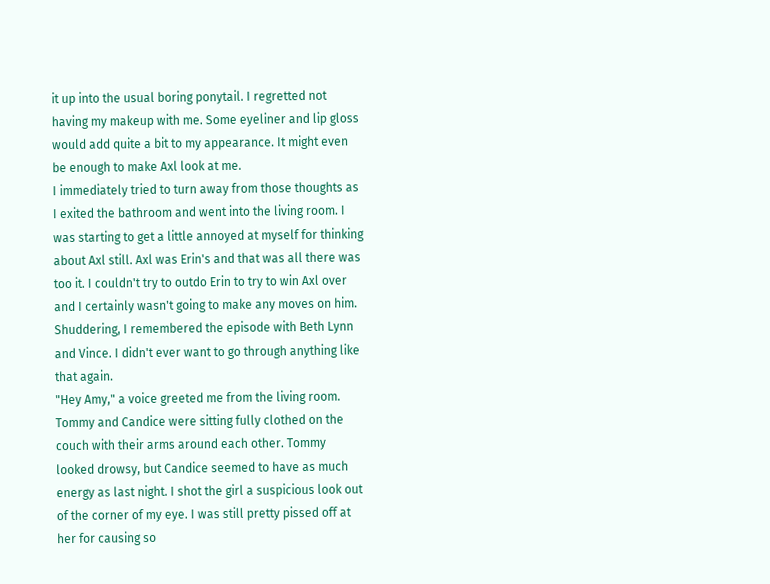it up into the usual boring ponytail. I regretted not having my makeup with me. Some eyeliner and lip gloss would add quite a bit to my appearance. It might even be enough to make Axl look at me.
I immediately tried to turn away from those thoughts as I exited the bathroom and went into the living room. I was starting to get a little annoyed at myself for thinking about Axl still. Axl was Erin's and that was all there was too it. I couldn't try to outdo Erin to try to win Axl over and I certainly wasn't going to make any moves on him. Shuddering, I remembered the episode with Beth Lynn and Vince. I didn't ever want to go through anything like that again.
"Hey Amy," a voice greeted me from the living room. Tommy and Candice were sitting fully clothed on the couch with their arms around each other. Tommy looked drowsy, but Candice seemed to have as much energy as last night. I shot the girl a suspicious look out of the corner of my eye. I was still pretty pissed off at her for causing so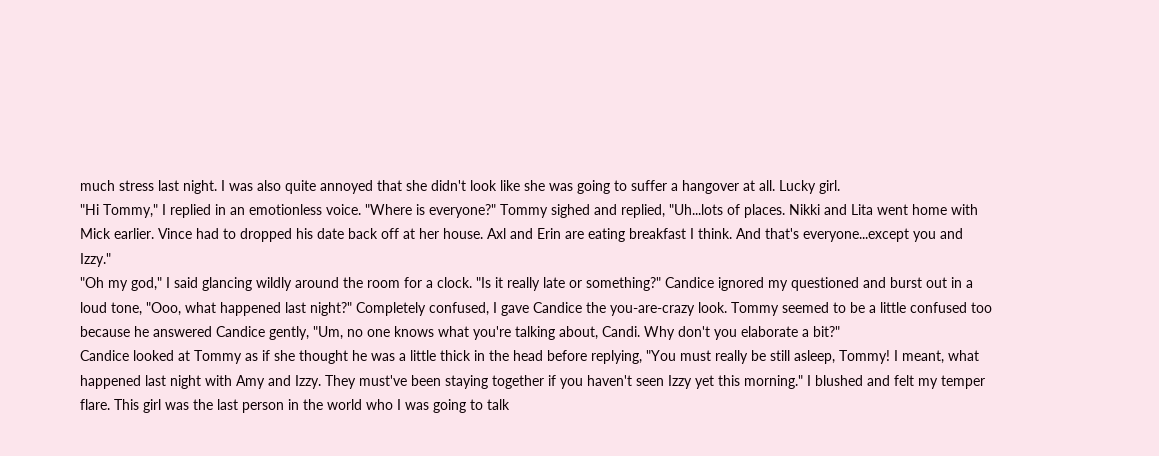much stress last night. I was also quite annoyed that she didn't look like she was going to suffer a hangover at all. Lucky girl.
"Hi Tommy," I replied in an emotionless voice. "Where is everyone?" Tommy sighed and replied, "Uh...lots of places. Nikki and Lita went home with Mick earlier. Vince had to dropped his date back off at her house. Axl and Erin are eating breakfast I think. And that's everyone...except you and Izzy."
"Oh my god," I said glancing wildly around the room for a clock. "Is it really late or something?" Candice ignored my questioned and burst out in a loud tone, "Ooo, what happened last night?" Completely confused, I gave Candice the you-are-crazy look. Tommy seemed to be a little confused too because he answered Candice gently, "Um, no one knows what you're talking about, Candi. Why don't you elaborate a bit?"
Candice looked at Tommy as if she thought he was a little thick in the head before replying, "You must really be still asleep, Tommy! I meant, what happened last night with Amy and Izzy. They must've been staying together if you haven't seen Izzy yet this morning." I blushed and felt my temper flare. This girl was the last person in the world who I was going to talk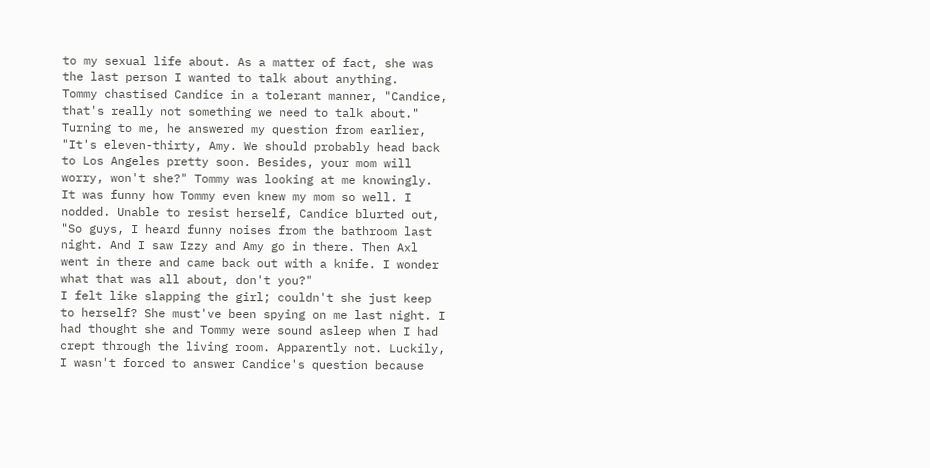to my sexual life about. As a matter of fact, she was the last person I wanted to talk about anything.
Tommy chastised Candice in a tolerant manner, "Candice, that's really not something we need to talk about." Turning to me, he answered my question from earlier, "It's eleven-thirty, Amy. We should probably head back to Los Angeles pretty soon. Besides, your mom will worry, won't she?" Tommy was looking at me knowingly.
It was funny how Tommy even knew my mom so well. I nodded. Unable to resist herself, Candice blurted out, "So guys, I heard funny noises from the bathroom last night. And I saw Izzy and Amy go in there. Then Axl went in there and came back out with a knife. I wonder what that was all about, don't you?"
I felt like slapping the girl; couldn't she just keep to herself? She must've been spying on me last night. I had thought she and Tommy were sound asleep when I had crept through the living room. Apparently not. Luckily, I wasn't forced to answer Candice's question because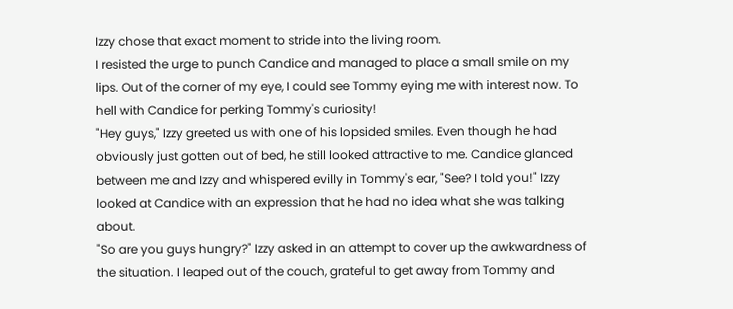Izzy chose that exact moment to stride into the living room.
I resisted the urge to punch Candice and managed to place a small smile on my lips. Out of the corner of my eye, I could see Tommy eying me with interest now. To hell with Candice for perking Tommy's curiosity!
"Hey guys," Izzy greeted us with one of his lopsided smiles. Even though he had obviously just gotten out of bed, he still looked attractive to me. Candice glanced between me and Izzy and whispered evilly in Tommy's ear, "See? I told you!" Izzy looked at Candice with an expression that he had no idea what she was talking about.
"So are you guys hungry?" Izzy asked in an attempt to cover up the awkwardness of the situation. I leaped out of the couch, grateful to get away from Tommy and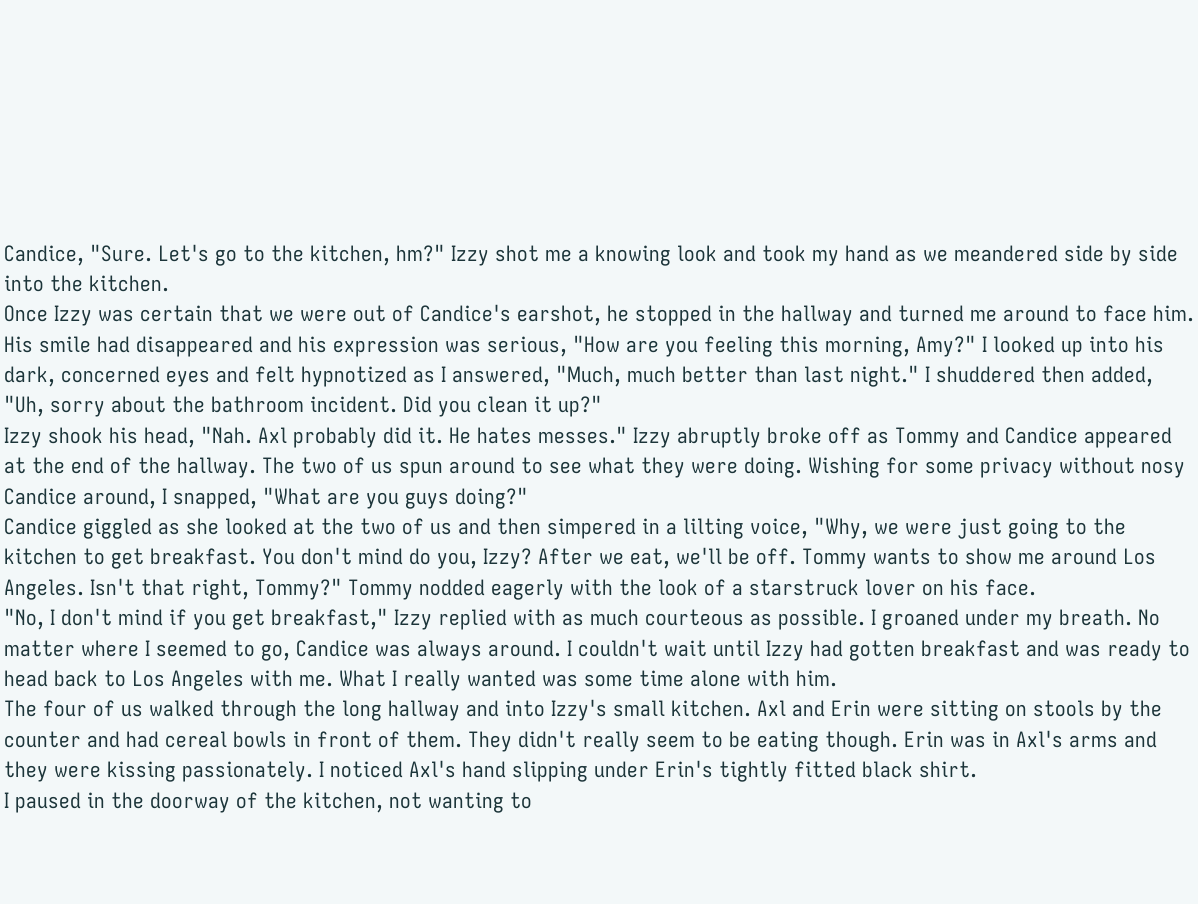Candice, "Sure. Let's go to the kitchen, hm?" Izzy shot me a knowing look and took my hand as we meandered side by side into the kitchen.
Once Izzy was certain that we were out of Candice's earshot, he stopped in the hallway and turned me around to face him. His smile had disappeared and his expression was serious, "How are you feeling this morning, Amy?" I looked up into his dark, concerned eyes and felt hypnotized as I answered, "Much, much better than last night." I shuddered then added, "Uh, sorry about the bathroom incident. Did you clean it up?"
Izzy shook his head, "Nah. Axl probably did it. He hates messes." Izzy abruptly broke off as Tommy and Candice appeared at the end of the hallway. The two of us spun around to see what they were doing. Wishing for some privacy without nosy Candice around, I snapped, "What are you guys doing?"
Candice giggled as she looked at the two of us and then simpered in a lilting voice, "Why, we were just going to the kitchen to get breakfast. You don't mind do you, Izzy? After we eat, we'll be off. Tommy wants to show me around Los Angeles. Isn't that right, Tommy?" Tommy nodded eagerly with the look of a starstruck lover on his face.
"No, I don't mind if you get breakfast," Izzy replied with as much courteous as possible. I groaned under my breath. No matter where I seemed to go, Candice was always around. I couldn't wait until Izzy had gotten breakfast and was ready to head back to Los Angeles with me. What I really wanted was some time alone with him.
The four of us walked through the long hallway and into Izzy's small kitchen. Axl and Erin were sitting on stools by the counter and had cereal bowls in front of them. They didn't really seem to be eating though. Erin was in Axl's arms and they were kissing passionately. I noticed Axl's hand slipping under Erin's tightly fitted black shirt.
I paused in the doorway of the kitchen, not wanting to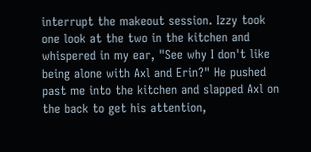interrupt the makeout session. Izzy took one look at the two in the kitchen and whispered in my ear, "See why I don't like being alone with Axl and Erin?" He pushed past me into the kitchen and slapped Axl on the back to get his attention,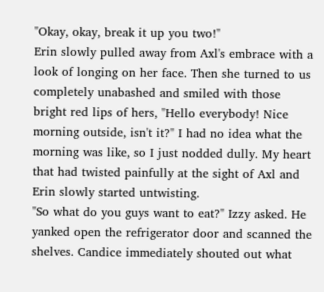"Okay, okay, break it up you two!"
Erin slowly pulled away from Axl's embrace with a look of longing on her face. Then she turned to us completely unabashed and smiled with those bright red lips of hers, "Hello everybody! Nice morning outside, isn't it?" I had no idea what the morning was like, so I just nodded dully. My heart that had twisted painfully at the sight of Axl and Erin slowly started untwisting.
"So what do you guys want to eat?" Izzy asked. He yanked open the refrigerator door and scanned the shelves. Candice immediately shouted out what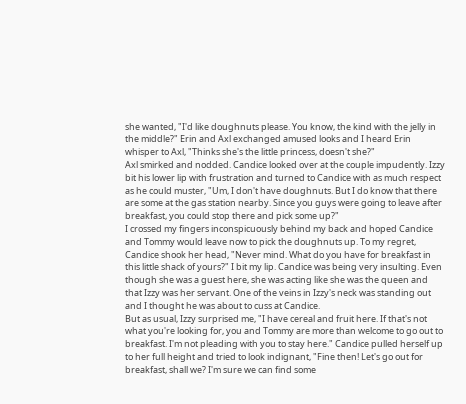she wanted, "I'd like doughnuts please. You know, the kind with the jelly in the middle?" Erin and Axl exchanged amused looks and I heard Erin whisper to Axl, "Thinks she's the little princess, doesn't she?"
Axl smirked and nodded. Candice looked over at the couple impudently. Izzy bit his lower lip with frustration and turned to Candice with as much respect as he could muster, "Um, I don't have doughnuts. But I do know that there are some at the gas station nearby. Since you guys were going to leave after breakfast, you could stop there and pick some up?"
I crossed my fingers inconspicuously behind my back and hoped Candice and Tommy would leave now to pick the doughnuts up. To my regret, Candice shook her head, "Never mind. What do you have for breakfast in this little shack of yours?" I bit my lip. Candice was being very insulting. Even though she was a guest here, she was acting like she was the queen and that Izzy was her servant. One of the veins in Izzy's neck was standing out and I thought he was about to cuss at Candice.
But as usual, Izzy surprised me, "I have cereal and fruit here. If that's not what you're looking for, you and Tommy are more than welcome to go out to breakfast. I'm not pleading with you to stay here." Candice pulled herself up to her full height and tried to look indignant, "Fine then! Let's go out for breakfast, shall we? I'm sure we can find some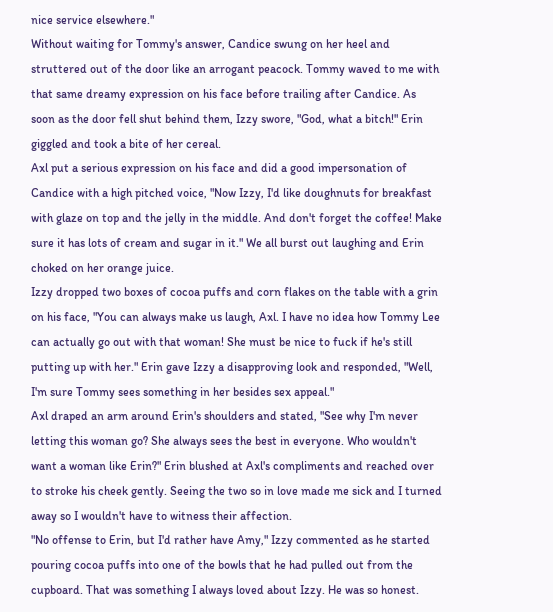nice service elsewhere."
Without waiting for Tommy's answer, Candice swung on her heel and struttered out of the door like an arrogant peacock. Tommy waved to me with that same dreamy expression on his face before trailing after Candice. As soon as the door fell shut behind them, Izzy swore, "God, what a bitch!" Erin giggled and took a bite of her cereal.
Axl put a serious expression on his face and did a good impersonation of Candice with a high pitched voice, "Now Izzy, I'd like doughnuts for breakfast with glaze on top and the jelly in the middle. And don't forget the coffee! Make sure it has lots of cream and sugar in it." We all burst out laughing and Erin choked on her orange juice.
Izzy dropped two boxes of cocoa puffs and corn flakes on the table with a grin on his face, "You can always make us laugh, Axl. I have no idea how Tommy Lee can actually go out with that woman! She must be nice to fuck if he's still putting up with her." Erin gave Izzy a disapproving look and responded, "Well, I'm sure Tommy sees something in her besides sex appeal."
Axl draped an arm around Erin's shoulders and stated, "See why I'm never letting this woman go? She always sees the best in everyone. Who wouldn't want a woman like Erin?" Erin blushed at Axl's compliments and reached over to stroke his cheek gently. Seeing the two so in love made me sick and I turned away so I wouldn't have to witness their affection.
"No offense to Erin, but I'd rather have Amy," Izzy commented as he started pouring cocoa puffs into one of the bowls that he had pulled out from the cupboard. That was something I always loved about Izzy. He was so honest.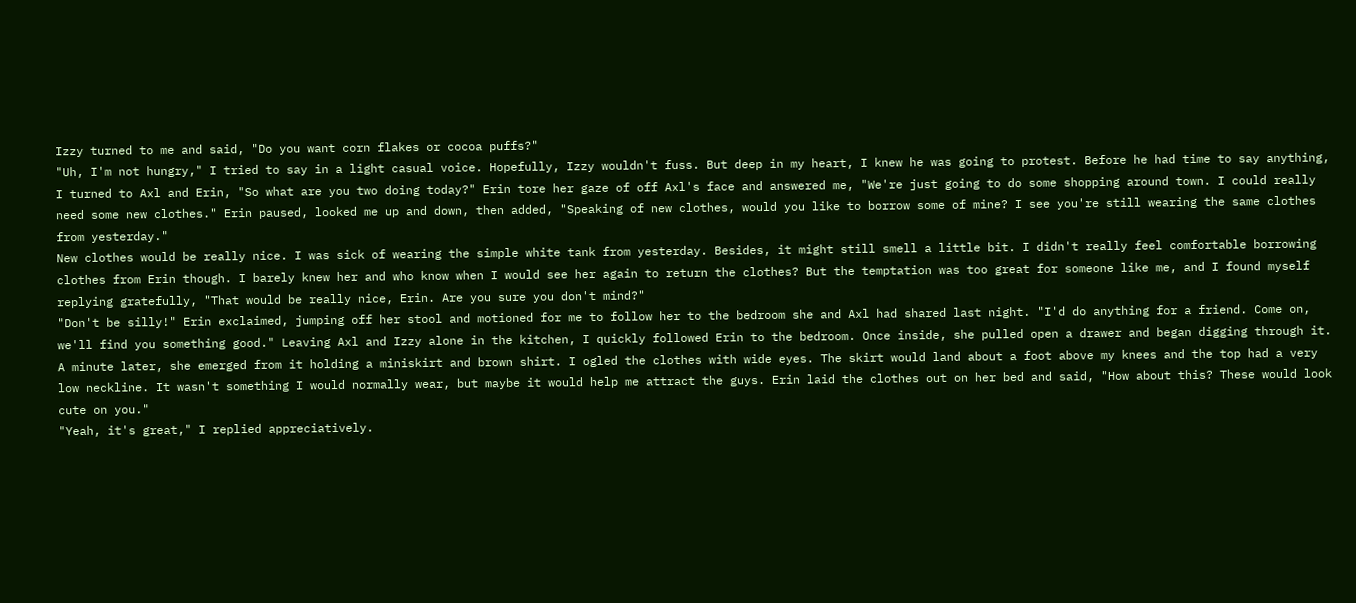Izzy turned to me and said, "Do you want corn flakes or cocoa puffs?"
"Uh, I'm not hungry," I tried to say in a light casual voice. Hopefully, Izzy wouldn't fuss. But deep in my heart, I knew he was going to protest. Before he had time to say anything, I turned to Axl and Erin, "So what are you two doing today?" Erin tore her gaze of off Axl's face and answered me, "We're just going to do some shopping around town. I could really need some new clothes." Erin paused, looked me up and down, then added, "Speaking of new clothes, would you like to borrow some of mine? I see you're still wearing the same clothes from yesterday."
New clothes would be really nice. I was sick of wearing the simple white tank from yesterday. Besides, it might still smell a little bit. I didn't really feel comfortable borrowing clothes from Erin though. I barely knew her and who know when I would see her again to return the clothes? But the temptation was too great for someone like me, and I found myself replying gratefully, "That would be really nice, Erin. Are you sure you don't mind?"
"Don't be silly!" Erin exclaimed, jumping off her stool and motioned for me to follow her to the bedroom she and Axl had shared last night. "I'd do anything for a friend. Come on, we'll find you something good." Leaving Axl and Izzy alone in the kitchen, I quickly followed Erin to the bedroom. Once inside, she pulled open a drawer and began digging through it.
A minute later, she emerged from it holding a miniskirt and brown shirt. I ogled the clothes with wide eyes. The skirt would land about a foot above my knees and the top had a very low neckline. It wasn't something I would normally wear, but maybe it would help me attract the guys. Erin laid the clothes out on her bed and said, "How about this? These would look cute on you."
"Yeah, it's great," I replied appreciatively.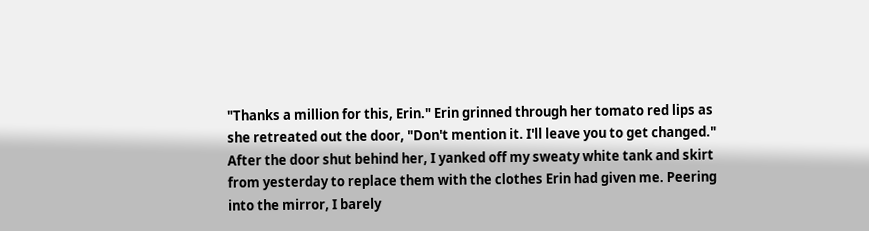"Thanks a million for this, Erin." Erin grinned through her tomato red lips as she retreated out the door, "Don't mention it. I'll leave you to get changed." After the door shut behind her, I yanked off my sweaty white tank and skirt from yesterday to replace them with the clothes Erin had given me. Peering into the mirror, I barely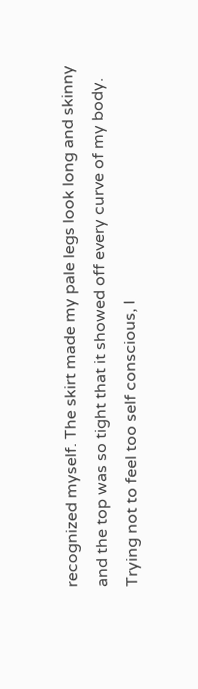recognized myself. The skirt made my pale legs look long and skinny and the top was so tight that it showed off every curve of my body.
Trying not to feel too self conscious, I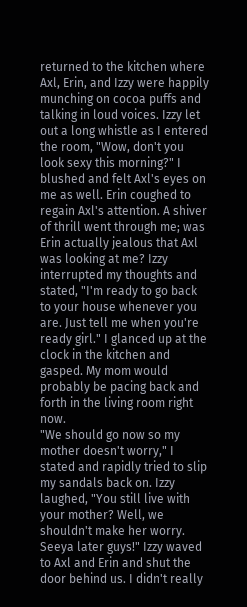returned to the kitchen where Axl, Erin, and Izzy were happily munching on cocoa puffs and talking in loud voices. Izzy let out a long whistle as I entered the room, "Wow, don't you look sexy this morning?" I blushed and felt Axl's eyes on me as well. Erin coughed to regain Axl's attention. A shiver of thrill went through me; was Erin actually jealous that Axl was looking at me? Izzy interrupted my thoughts and stated, "I'm ready to go back to your house whenever you are. Just tell me when you're ready girl." I glanced up at the clock in the kitchen and gasped. My mom would probably be pacing back and forth in the living room right now.
"We should go now so my mother doesn't worry," I stated and rapidly tried to slip my sandals back on. Izzy laughed, "You still live with your mother? Well, we shouldn't make her worry. Seeya later guys!" Izzy waved to Axl and Erin and shut the door behind us. I didn't really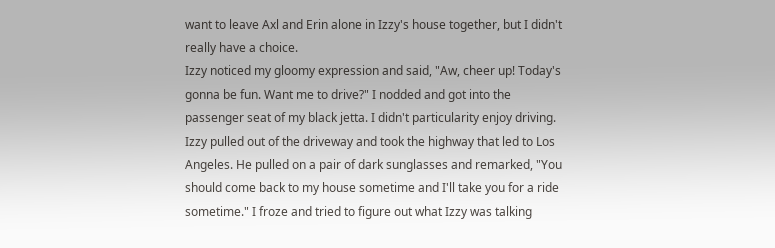want to leave Axl and Erin alone in Izzy's house together, but I didn't really have a choice.
Izzy noticed my gloomy expression and said, "Aw, cheer up! Today's gonna be fun. Want me to drive?" I nodded and got into the passenger seat of my black jetta. I didn't particularity enjoy driving. Izzy pulled out of the driveway and took the highway that led to Los Angeles. He pulled on a pair of dark sunglasses and remarked, "You should come back to my house sometime and I'll take you for a ride sometime." I froze and tried to figure out what Izzy was talking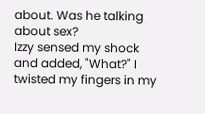about. Was he talking about sex?
Izzy sensed my shock and added, "What?" I twisted my fingers in my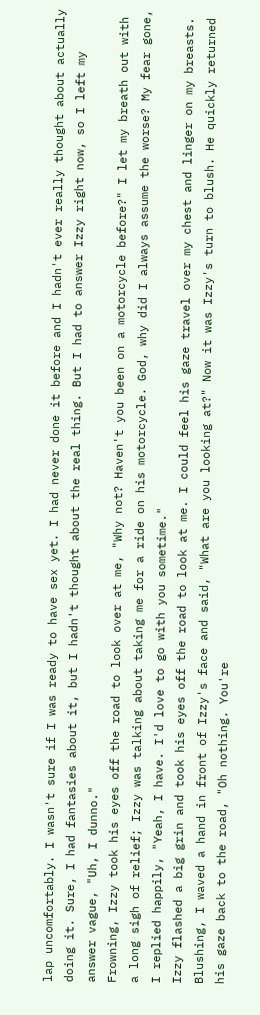lap uncomfortably. I wasn't sure if I was ready to have sex yet. I had never done it before and I hadn't ever really thought about actually doing it. Sure, I had fantasies about it, but I hadn't thought about the real thing. But I had to answer Izzy right now, so I left my answer vague, "Uh, I dunno."
Frowning, Izzy took his eyes off the road to look over at me, "Why not? Haven't you been on a motorcycle before?" I let my breath out with a long sigh of relief; Izzy was talking about taking me for a ride on his motorcycle. God, why did I always assume the worse? My fear gone, I replied happily, "Yeah, I have. I'd love to go with you sometime."
Izzy flashed a big grin and took his eyes off the road to look at me. I could feel his gaze travel over my chest and linger on my breasts. Blushing, I waved a hand in front of Izzy's face and said, "What are you looking at?" Now it was Izzy's turn to blush. He quickly returned his gaze back to the road, "Oh nothing. You're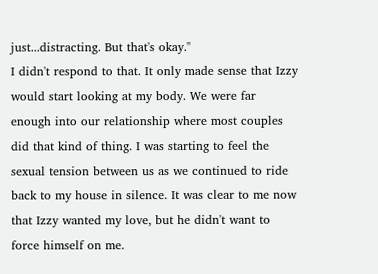just...distracting. But that's okay."
I didn't respond to that. It only made sense that Izzy would start looking at my body. We were far enough into our relationship where most couples did that kind of thing. I was starting to feel the sexual tension between us as we continued to ride back to my house in silence. It was clear to me now that Izzy wanted my love, but he didn't want to force himself on me.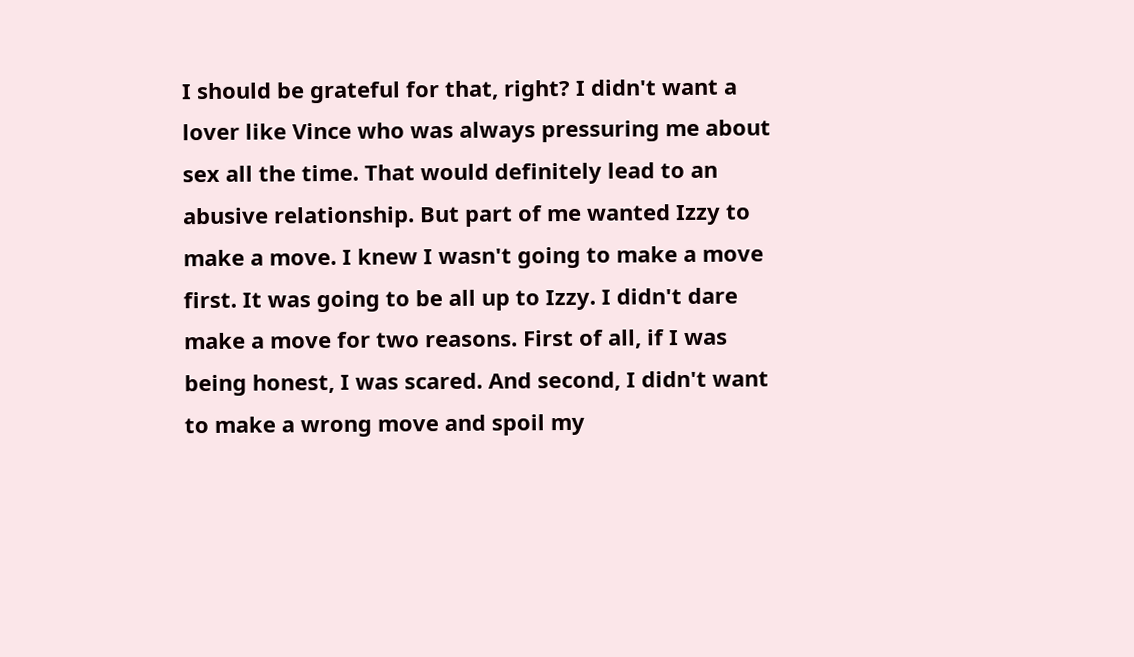I should be grateful for that, right? I didn't want a lover like Vince who was always pressuring me about sex all the time. That would definitely lead to an abusive relationship. But part of me wanted Izzy to make a move. I knew I wasn't going to make a move first. It was going to be all up to Izzy. I didn't dare make a move for two reasons. First of all, if I was being honest, I was scared. And second, I didn't want to make a wrong move and spoil my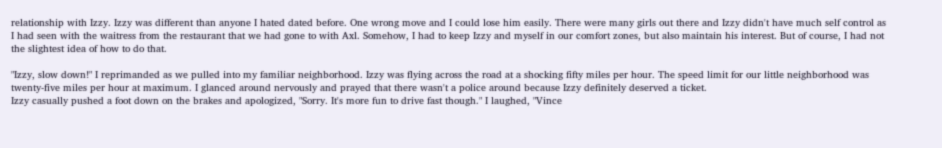relationship with Izzy. Izzy was different than anyone I hated dated before. One wrong move and I could lose him easily. There were many girls out there and Izzy didn't have much self control as I had seen with the waitress from the restaurant that we had gone to with Axl. Somehow, I had to keep Izzy and myself in our comfort zones, but also maintain his interest. But of course, I had not the slightest idea of how to do that.

"Izzy, slow down!" I reprimanded as we pulled into my familiar neighborhood. Izzy was flying across the road at a shocking fifty miles per hour. The speed limit for our little neighborhood was twenty-five miles per hour at maximum. I glanced around nervously and prayed that there wasn't a police around because Izzy definitely deserved a ticket.
Izzy casually pushed a foot down on the brakes and apologized, "Sorry. It's more fun to drive fast though." I laughed, "Vince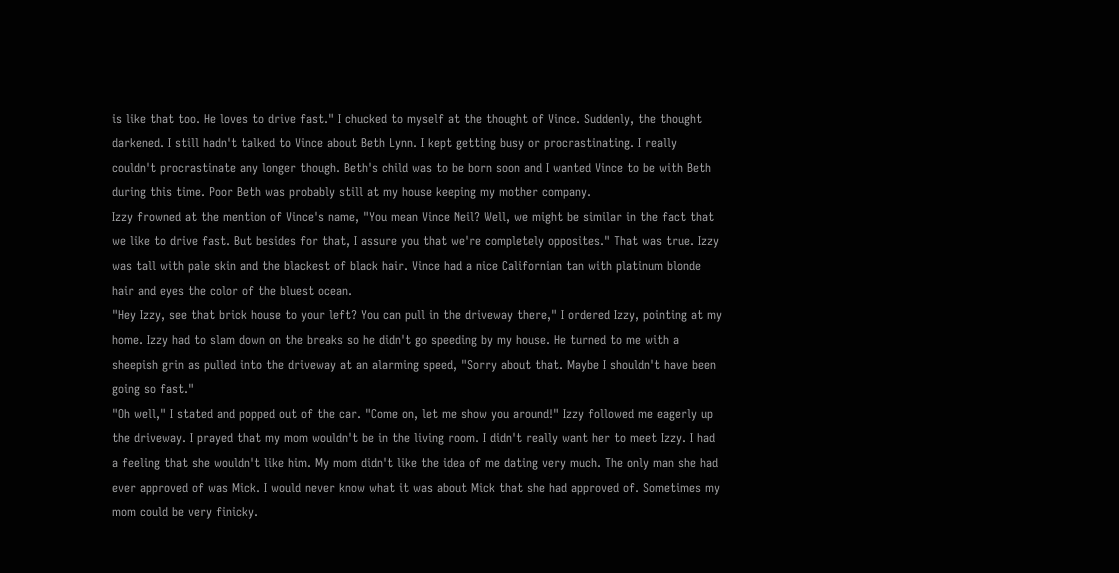is like that too. He loves to drive fast." I chucked to myself at the thought of Vince. Suddenly, the thought darkened. I still hadn't talked to Vince about Beth Lynn. I kept getting busy or procrastinating. I really couldn't procrastinate any longer though. Beth's child was to be born soon and I wanted Vince to be with Beth during this time. Poor Beth was probably still at my house keeping my mother company.
Izzy frowned at the mention of Vince's name, "You mean Vince Neil? Well, we might be similar in the fact that we like to drive fast. But besides for that, I assure you that we're completely opposites." That was true. Izzy was tall with pale skin and the blackest of black hair. Vince had a nice Californian tan with platinum blonde hair and eyes the color of the bluest ocean.
"Hey Izzy, see that brick house to your left? You can pull in the driveway there," I ordered Izzy, pointing at my home. Izzy had to slam down on the breaks so he didn't go speeding by my house. He turned to me with a sheepish grin as pulled into the driveway at an alarming speed, "Sorry about that. Maybe I shouldn't have been going so fast."
"Oh well," I stated and popped out of the car. "Come on, let me show you around!" Izzy followed me eagerly up the driveway. I prayed that my mom wouldn't be in the living room. I didn't really want her to meet Izzy. I had a feeling that she wouldn't like him. My mom didn't like the idea of me dating very much. The only man she had ever approved of was Mick. I would never know what it was about Mick that she had approved of. Sometimes my mom could be very finicky.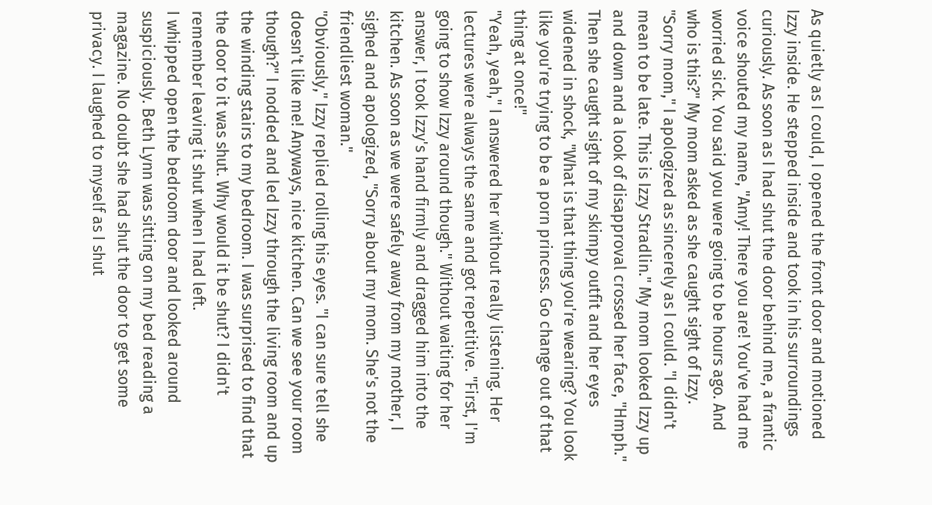As quietly as I could, I opened the front door and motioned Izzy inside. He stepped inside and took in his surroundings curiously. As soon as I had shut the door behind me, a frantic voice shouted my name, "Amy! There you are! You've had me worried sick. You said you were going to be hours ago. And who is this?" My mom asked as she caught sight of Izzy.
"Sorry mom," I apologized as sincerely as I could. "I didn't mean to be late. This is Izzy Stradlin." My mom looked Izzy up and down and a look of disapproval crossed her face, "Hmph." Then she caught sight of my skimpy outfit and her eyes widened in shock, "What is that thing you're wearing? You look like you're trying to be a porn princess. Go change out of that thing at once!"
"Yeah, yeah," I answered her without really listening. Her lectures were always the same and got repetitive. "First, I'm going to show Izzy around though." Without waiting for her answer, I took Izzy's hand firmly and dragged him into the kitchen. As soon as we were safely away from my mother, I sighed and apologized, "Sorry about my mom. She's not the friendliest woman."
"Obviously," Izzy replied rolling his eyes. "I can sure tell she doesn't like me! Anyways, nice kitchen. Can we see your room though?" I nodded and led Izzy through the living room and up the winding stairs to my bedroom. I was surprised to find that the door to it was shut. Why would it be shut? I didn't remember leaving it shut when I had left.
I whipped open the bedroom door and looked around suspiciously. Beth Lynn was sitting on my bed reading a magazine. No doubt she had shut the door to get some privacy. I laughed to myself as I shut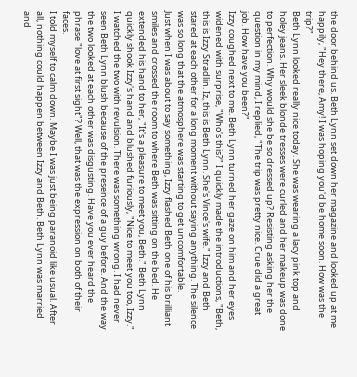the door behind us. Beth Lynn set down her magazine and looked up at me happily, "Hey there, Amy! I was hoping you'd be home soon. How was the trip?"
Beth Lynn looked really nice today. She was wearing a lacy pink top and holey jeans. Her sleek blonde tresses were curled and her makeup was done to perfection. Why would she be so dressed up? Resisting asking her the question in my mind, I replied, "The trip was pretty nice. Crue did a great job. How have you been?"
Izzy coughed next to me. Beth Lynn turned her gaze on him and her eyes widened with surprise, "Who's this?" I quickly made the introductions, "Beth, this is Izzy Stradlin. Iz, this is Beth Lynn. She's Vince's wife." Izzy and Beth stared at each other for a long moment without saying anything. The silence was so long that the atmosphere was starting to get uncomfortable.
Just when I was about to say something, Izzy flashed Beth one of his brilliant smiles and crossed the room to where Beth was sitting on the bed. He extended his hand to her, "It's a pleasure to meet you, Beth." Beth Lynn quickly shook Izzy's hand and blushed furiously, "Nice to meet you too, Izzy."
I watched the two with revulsion. There was something wrong. I had never seen Beth Lynn blush because of the presence of a guy before. And the way the two looked at each other was disgusting. Have you ever heard the phrase "love at first sight"? Well, that was the expression on both of their faces.
I told myself to calm down. Maybe I was just being paranoid like usual. After all, nothing could happen between Izzy and Beth. Beth Lynn was married and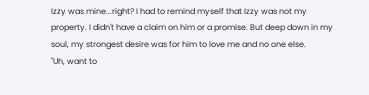Izzy was mine...right? I had to remind myself that Izzy was not my property. I didn't have a claim on him or a promise. But deep down in my soul, my strongest desire was for him to love me and no one else.
"Uh, want to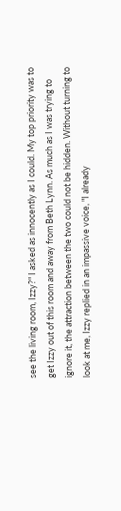see the living room, Izzy?" I asked as innocently as I could. My top priority was to get Izzy out of this room and away from Beth Lynn. As much as I was trying to ignore it, the attraction between the two could not be hidden. Without turning to look at me, Izzy replied in an impassive voice, "I already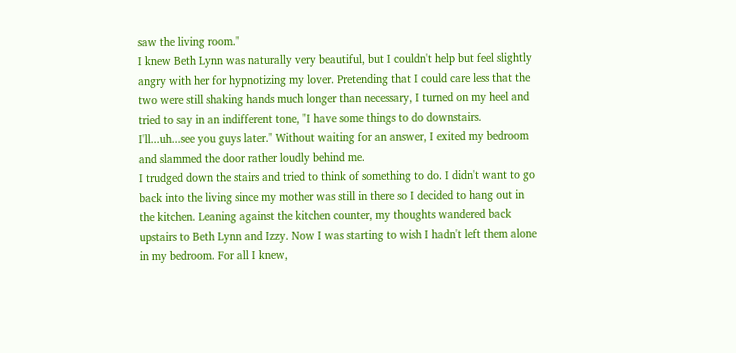saw the living room."
I knew Beth Lynn was naturally very beautiful, but I couldn't help but feel slightly angry with her for hypnotizing my lover. Pretending that I could care less that the two were still shaking hands much longer than necessary, I turned on my heel and tried to say in an indifferent tone, "I have some things to do downstairs. I'll...uh...see you guys later." Without waiting for an answer, I exited my bedroom and slammed the door rather loudly behind me.
I trudged down the stairs and tried to think of something to do. I didn't want to go back into the living since my mother was still in there so I decided to hang out in the kitchen. Leaning against the kitchen counter, my thoughts wandered back upstairs to Beth Lynn and Izzy. Now I was starting to wish I hadn't left them alone in my bedroom. For all I knew,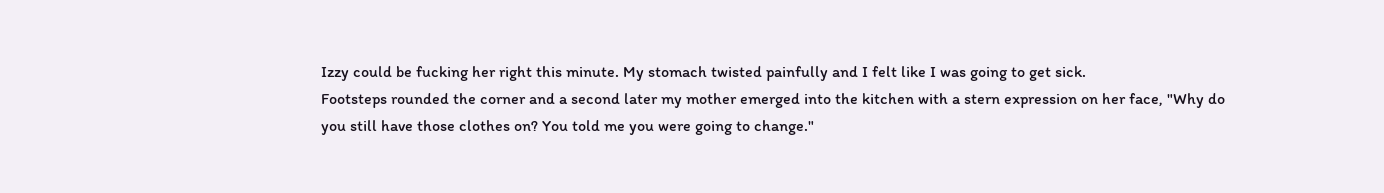Izzy could be fucking her right this minute. My stomach twisted painfully and I felt like I was going to get sick.
Footsteps rounded the corner and a second later my mother emerged into the kitchen with a stern expression on her face, "Why do you still have those clothes on? You told me you were going to change."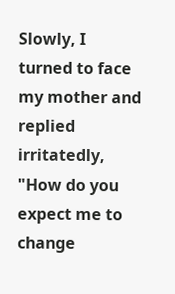Slowly, I turned to face my mother and replied irritatedly, "How do you expect me to change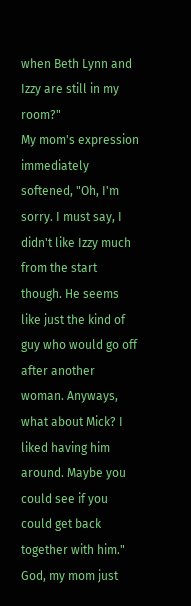when Beth Lynn and Izzy are still in my room?"
My mom's expression immediately softened, "Oh, I'm sorry. I must say, I didn't like Izzy much from the start though. He seems like just the kind of guy who would go off after another woman. Anyways, what about Mick? I liked having him around. Maybe you could see if you could get back together with him."
God, my mom just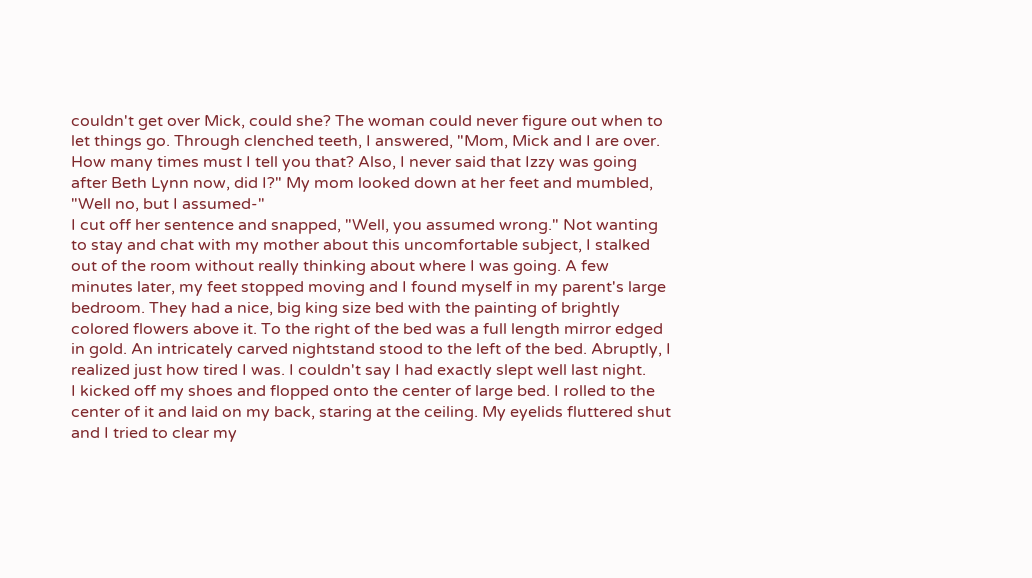couldn't get over Mick, could she? The woman could never figure out when to let things go. Through clenched teeth, I answered, "Mom, Mick and I are over. How many times must I tell you that? Also, I never said that Izzy was going after Beth Lynn now, did I?" My mom looked down at her feet and mumbled, "Well no, but I assumed-"
I cut off her sentence and snapped, "Well, you assumed wrong." Not wanting to stay and chat with my mother about this uncomfortable subject, I stalked out of the room without really thinking about where I was going. A few minutes later, my feet stopped moving and I found myself in my parent's large bedroom. They had a nice, big king size bed with the painting of brightly colored flowers above it. To the right of the bed was a full length mirror edged in gold. An intricately carved nightstand stood to the left of the bed. Abruptly, I realized just how tired I was. I couldn't say I had exactly slept well last night.
I kicked off my shoes and flopped onto the center of large bed. I rolled to the center of it and laid on my back, staring at the ceiling. My eyelids fluttered shut and I tried to clear my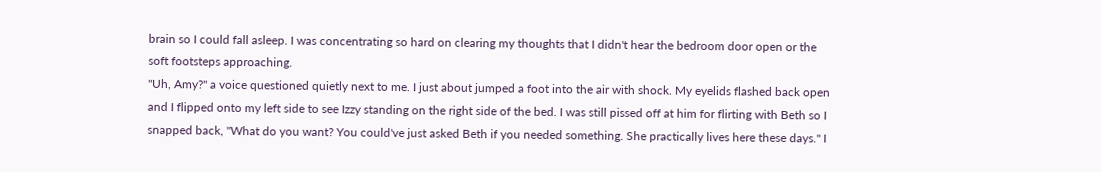brain so I could fall asleep. I was concentrating so hard on clearing my thoughts that I didn't hear the bedroom door open or the soft footsteps approaching.
"Uh, Amy?" a voice questioned quietly next to me. I just about jumped a foot into the air with shock. My eyelids flashed back open and I flipped onto my left side to see Izzy standing on the right side of the bed. I was still pissed off at him for flirting with Beth so I snapped back, "What do you want? You could've just asked Beth if you needed something. She practically lives here these days." I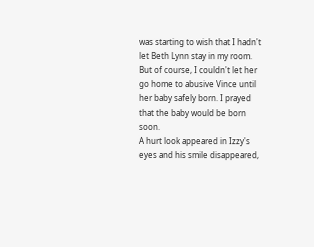was starting to wish that I hadn't let Beth Lynn stay in my room. But of course, I couldn't let her go home to abusive Vince until her baby safely born. I prayed that the baby would be born soon.
A hurt look appeared in Izzy's eyes and his smile disappeared,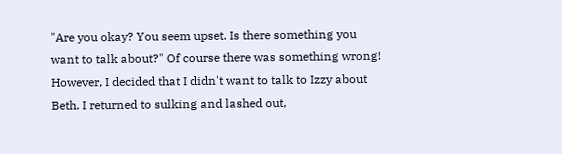"Are you okay? You seem upset. Is there something you want to talk about?" Of course there was something wrong! However, I decided that I didn't want to talk to Izzy about Beth. I returned to sulking and lashed out,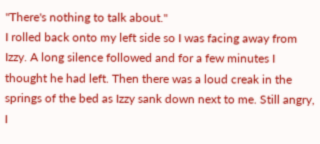"There's nothing to talk about."
I rolled back onto my left side so I was facing away from Izzy. A long silence followed and for a few minutes I thought he had left. Then there was a loud creak in the springs of the bed as Izzy sank down next to me. Still angry, I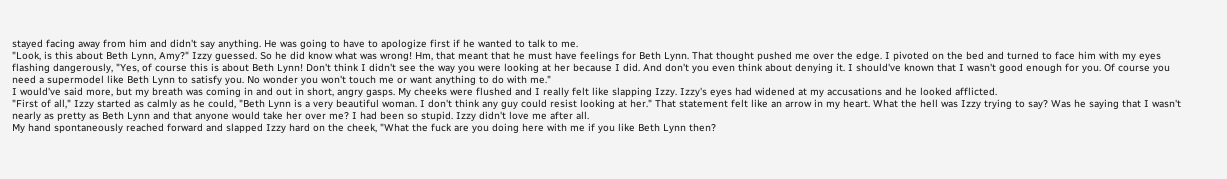stayed facing away from him and didn't say anything. He was going to have to apologize first if he wanted to talk to me.
"Look, is this about Beth Lynn, Amy?" Izzy guessed. So he did know what was wrong! Hm, that meant that he must have feelings for Beth Lynn. That thought pushed me over the edge. I pivoted on the bed and turned to face him with my eyes flashing dangerously, "Yes, of course this is about Beth Lynn! Don't think I didn't see the way you were looking at her because I did. And don't you even think about denying it. I should've known that I wasn't good enough for you. Of course you need a supermodel like Beth Lynn to satisfy you. No wonder you won't touch me or want anything to do with me."
I would've said more, but my breath was coming in and out in short, angry gasps. My cheeks were flushed and I really felt like slapping Izzy. Izzy's eyes had widened at my accusations and he looked afflicted.
"First of all," Izzy started as calmly as he could, "Beth Lynn is a very beautiful woman. I don't think any guy could resist looking at her." That statement felt like an arrow in my heart. What the hell was Izzy trying to say? Was he saying that I wasn't nearly as pretty as Beth Lynn and that anyone would take her over me? I had been so stupid. Izzy didn't love me after all.
My hand spontaneously reached forward and slapped Izzy hard on the cheek, "What the fuck are you doing here with me if you like Beth Lynn then?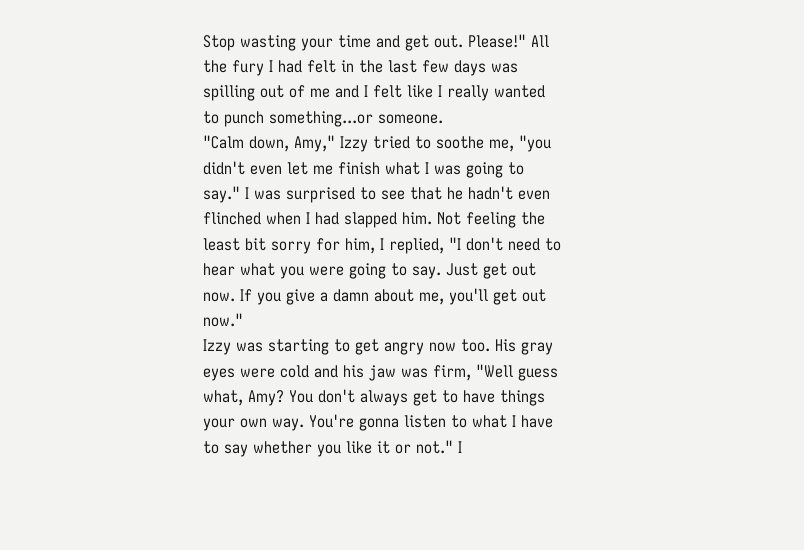Stop wasting your time and get out. Please!" All the fury I had felt in the last few days was spilling out of me and I felt like I really wanted to punch something...or someone.
"Calm down, Amy," Izzy tried to soothe me, "you didn't even let me finish what I was going to say." I was surprised to see that he hadn't even flinched when I had slapped him. Not feeling the least bit sorry for him, I replied, "I don't need to hear what you were going to say. Just get out now. If you give a damn about me, you'll get out now."
Izzy was starting to get angry now too. His gray eyes were cold and his jaw was firm, "Well guess what, Amy? You don't always get to have things your own way. You're gonna listen to what I have to say whether you like it or not." I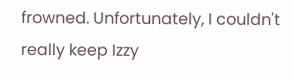frowned. Unfortunately, I couldn't really keep Izzy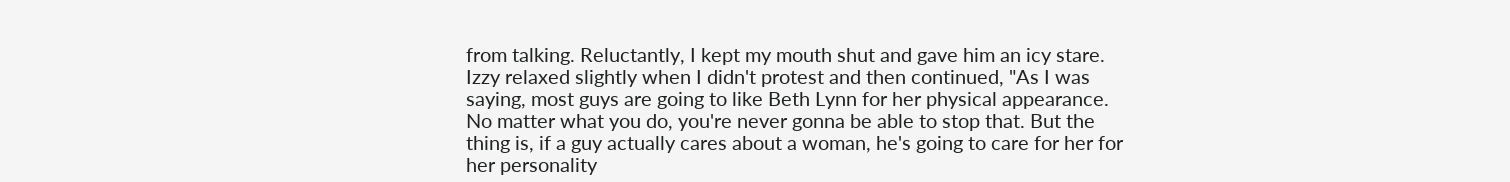from talking. Reluctantly, I kept my mouth shut and gave him an icy stare.
Izzy relaxed slightly when I didn't protest and then continued, "As I was saying, most guys are going to like Beth Lynn for her physical appearance. No matter what you do, you're never gonna be able to stop that. But the thing is, if a guy actually cares about a woman, he's going to care for her for her personality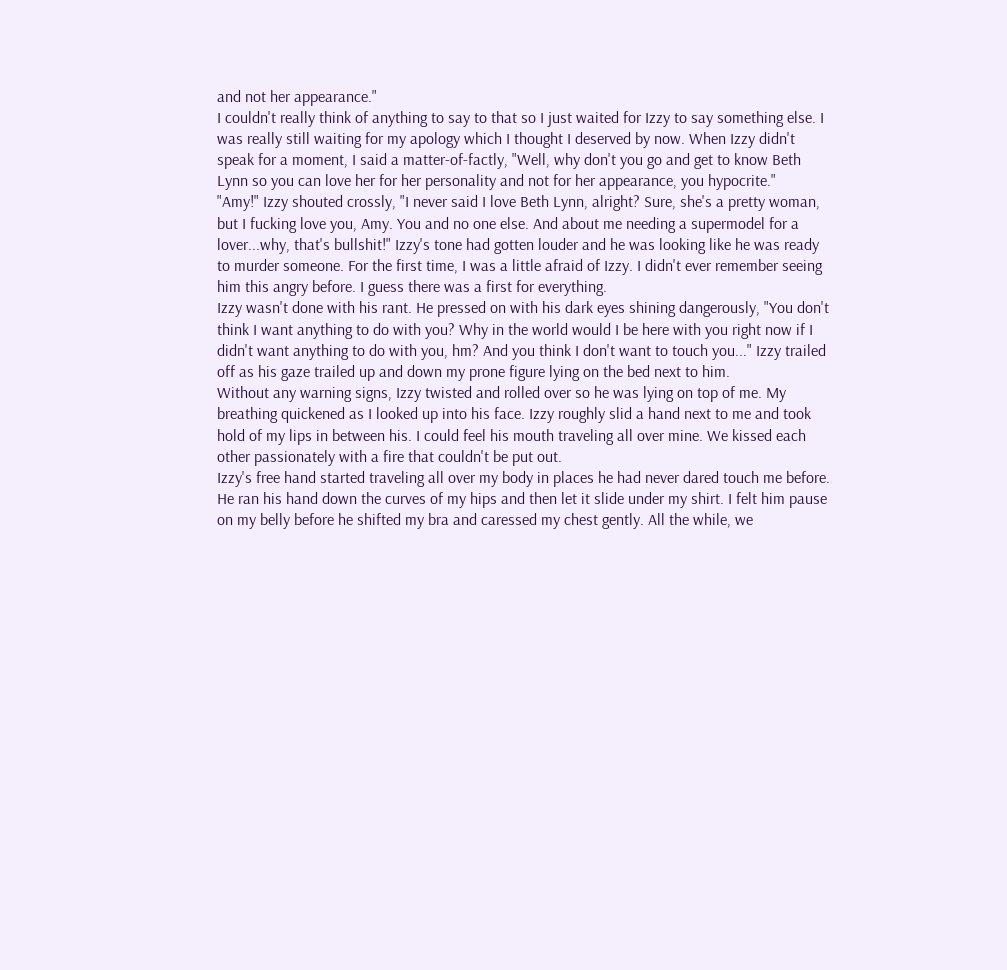and not her appearance."
I couldn't really think of anything to say to that so I just waited for Izzy to say something else. I was really still waiting for my apology which I thought I deserved by now. When Izzy didn't speak for a moment, I said a matter-of-factly, "Well, why don't you go and get to know Beth Lynn so you can love her for her personality and not for her appearance, you hypocrite."
"Amy!" Izzy shouted crossly, "I never said I love Beth Lynn, alright? Sure, she's a pretty woman, but I fucking love you, Amy. You and no one else. And about me needing a supermodel for a lover...why, that's bullshit!" Izzy's tone had gotten louder and he was looking like he was ready to murder someone. For the first time, I was a little afraid of Izzy. I didn't ever remember seeing him this angry before. I guess there was a first for everything.
Izzy wasn't done with his rant. He pressed on with his dark eyes shining dangerously, "You don't think I want anything to do with you? Why in the world would I be here with you right now if I didn't want anything to do with you, hm? And you think I don't want to touch you..." Izzy trailed off as his gaze trailed up and down my prone figure lying on the bed next to him.
Without any warning signs, Izzy twisted and rolled over so he was lying on top of me. My breathing quickened as I looked up into his face. Izzy roughly slid a hand next to me and took hold of my lips in between his. I could feel his mouth traveling all over mine. We kissed each other passionately with a fire that couldn't be put out.
Izzy's free hand started traveling all over my body in places he had never dared touch me before. He ran his hand down the curves of my hips and then let it slide under my shirt. I felt him pause on my belly before he shifted my bra and caressed my chest gently. All the while, we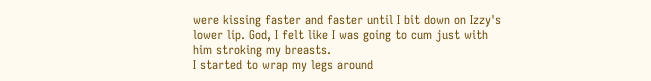were kissing faster and faster until I bit down on Izzy's lower lip. God, I felt like I was going to cum just with him stroking my breasts.
I started to wrap my legs around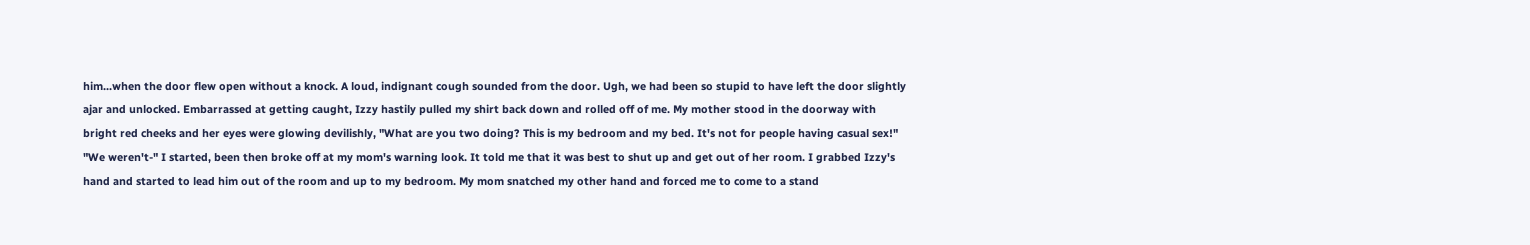him...when the door flew open without a knock. A loud, indignant cough sounded from the door. Ugh, we had been so stupid to have left the door slightly ajar and unlocked. Embarrassed at getting caught, Izzy hastily pulled my shirt back down and rolled off of me. My mother stood in the doorway with bright red cheeks and her eyes were glowing devilishly, "What are you two doing? This is my bedroom and my bed. It's not for people having casual sex!"
"We weren't-" I started, been then broke off at my mom's warning look. It told me that it was best to shut up and get out of her room. I grabbed Izzy's hand and started to lead him out of the room and up to my bedroom. My mom snatched my other hand and forced me to come to a stand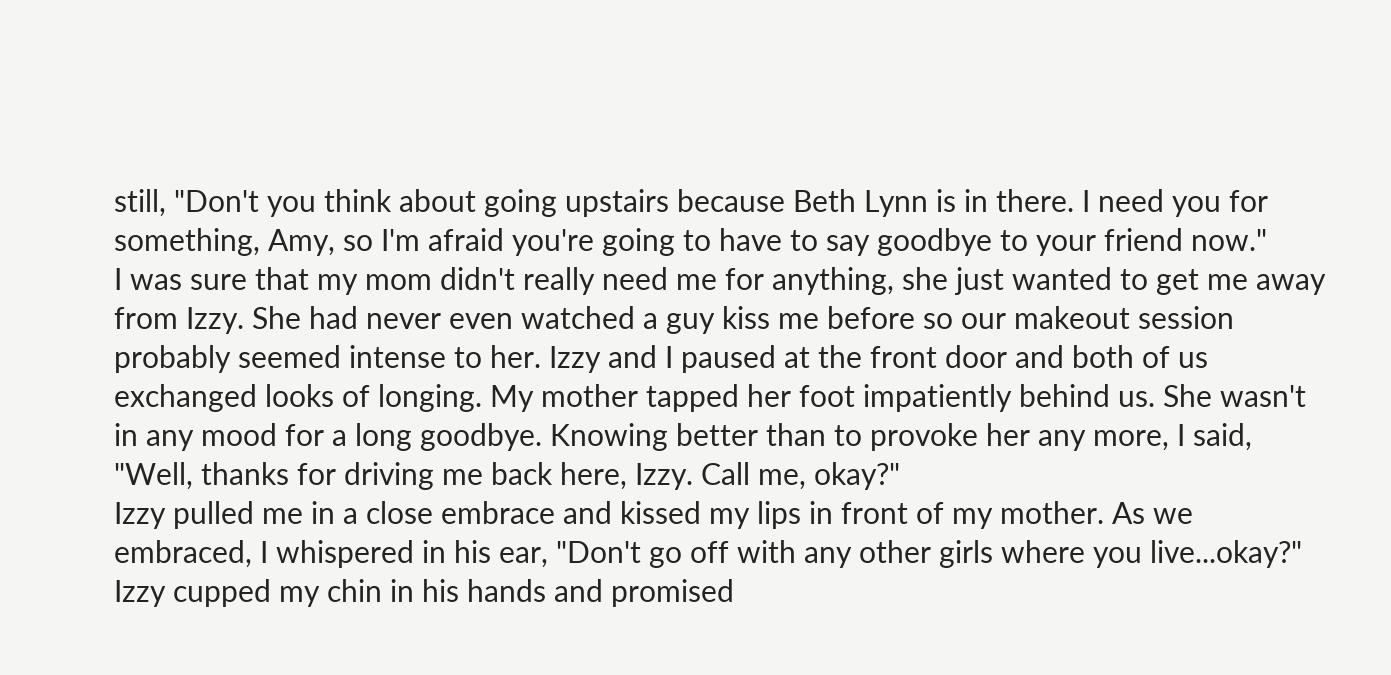still, "Don't you think about going upstairs because Beth Lynn is in there. I need you for something, Amy, so I'm afraid you're going to have to say goodbye to your friend now."
I was sure that my mom didn't really need me for anything, she just wanted to get me away from Izzy. She had never even watched a guy kiss me before so our makeout session probably seemed intense to her. Izzy and I paused at the front door and both of us exchanged looks of longing. My mother tapped her foot impatiently behind us. She wasn't in any mood for a long goodbye. Knowing better than to provoke her any more, I said, "Well, thanks for driving me back here, Izzy. Call me, okay?"
Izzy pulled me in a close embrace and kissed my lips in front of my mother. As we embraced, I whispered in his ear, "Don't go off with any other girls where you live...okay?" Izzy cupped my chin in his hands and promised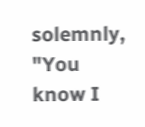solemnly, "You know I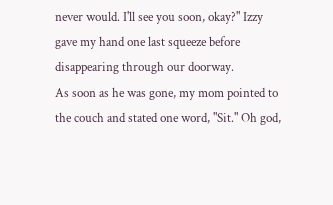never would. I'll see you soon, okay?" Izzy gave my hand one last squeeze before disappearing through our doorway.
As soon as he was gone, my mom pointed to the couch and stated one word, "Sit." Oh god,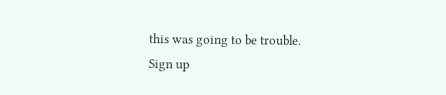this was going to be trouble.
Sign up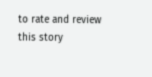to rate and review this story